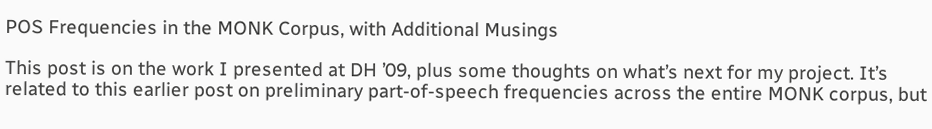POS Frequencies in the MONK Corpus, with Additional Musings

This post is on the work I presented at DH ’09, plus some thoughts on what’s next for my project. It’s related to this earlier post on preliminary part-of-speech frequencies across the entire MONK corpus, but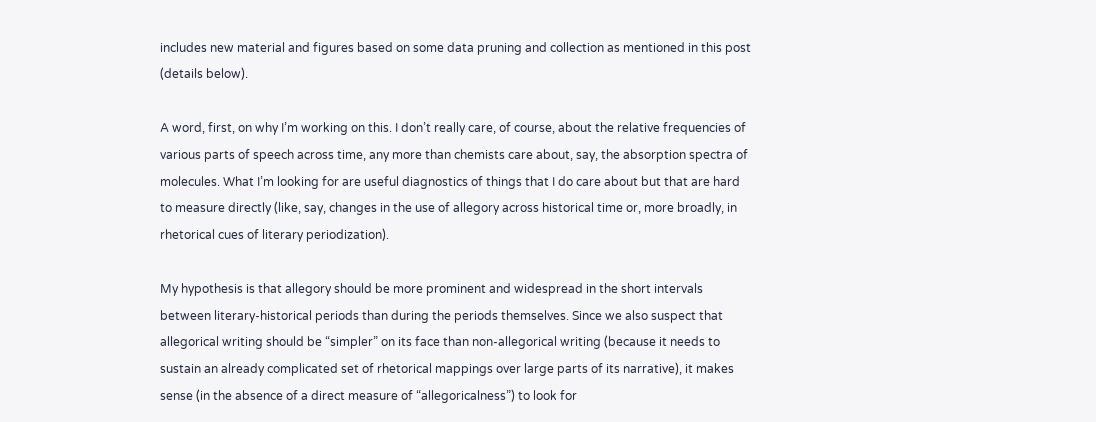includes new material and figures based on some data pruning and collection as mentioned in this post (details below).

A word, first, on why I’m working on this. I don’t really care, of course, about the relative frequencies of various parts of speech across time, any more than chemists care about, say, the absorption spectra of molecules. What I’m looking for are useful diagnostics of things that I do care about but that are hard to measure directly (like, say, changes in the use of allegory across historical time or, more broadly, in rhetorical cues of literary periodization).

My hypothesis is that allegory should be more prominent and widespread in the short intervals between literary-historical periods than during the periods themselves. Since we also suspect that allegorical writing should be “simpler” on its face than non-allegorical writing (because it needs to sustain an already complicated set of rhetorical mappings over large parts of its narrative), it makes sense (in the absence of a direct measure of “allegoricalness”) to look for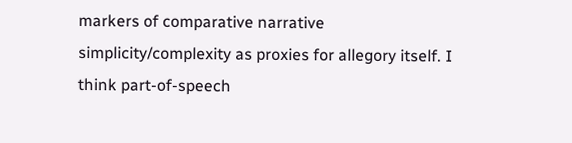markers of comparative narrative simplicity/complexity as proxies for allegory itself. I think part-of-speech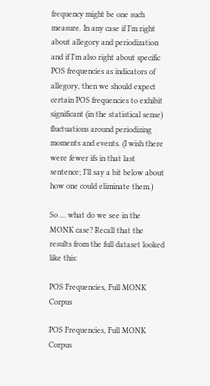frequency might be one such measure. In any case if I’m right about allegory and periodization and if I’m also right about specific POS frequencies as indicators of allegory, then we should expect certain POS frequencies to exhibit significant (in the statistical sense) fluctuations around periodizing moments and events. (I wish there were fewer ifs in that last sentence; I’ll say a bit below about how one could eliminate them.)

So … what do we see in the MONK case? Recall that the results from the full dataset looked like this:

POS Frequencies, Full MONK Corpus

POS Frequencies, Full MONK Corpus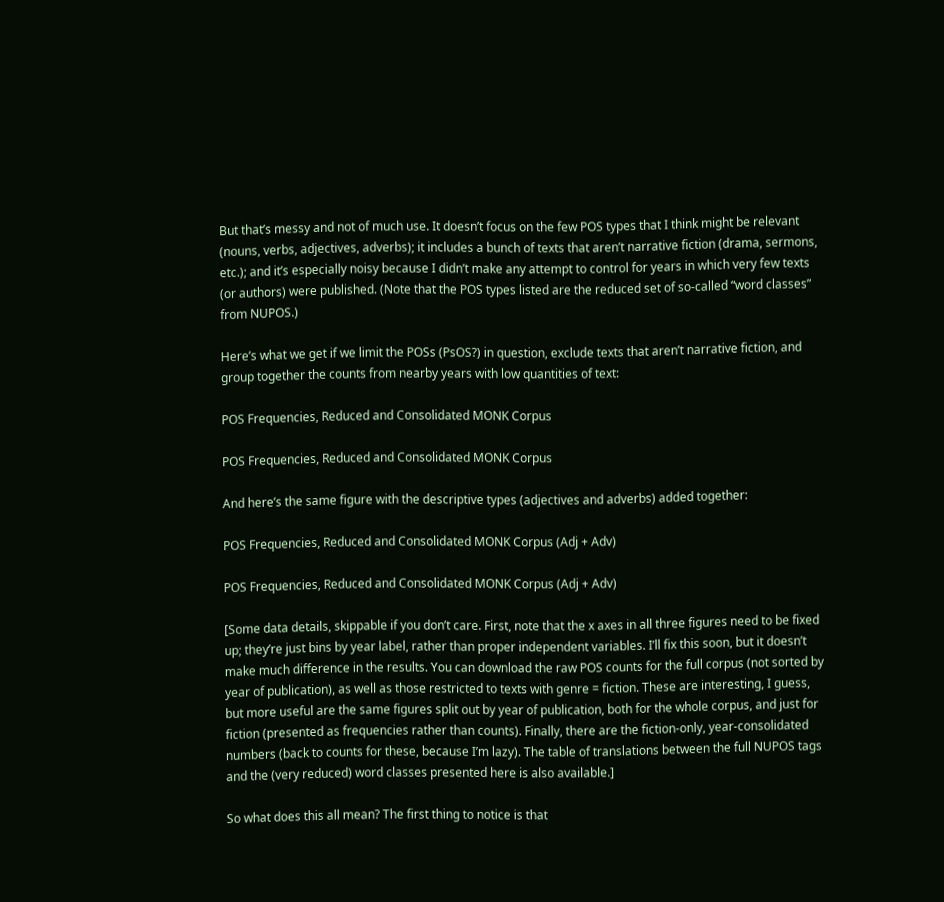But that’s messy and not of much use. It doesn’t focus on the few POS types that I think might be relevant (nouns, verbs, adjectives, adverbs); it includes a bunch of texts that aren’t narrative fiction (drama, sermons, etc.); and it’s especially noisy because I didn’t make any attempt to control for years in which very few texts (or authors) were published. (Note that the POS types listed are the reduced set of so-called “word classes” from NUPOS.)

Here’s what we get if we limit the POSs (PsOS?) in question, exclude texts that aren’t narrative fiction, and group together the counts from nearby years with low quantities of text:

POS Frequencies, Reduced and Consolidated MONK Corpus

POS Frequencies, Reduced and Consolidated MONK Corpus

And here’s the same figure with the descriptive types (adjectives and adverbs) added together:

POS Frequencies, Reduced and Consolidated MONK Corpus (Adj + Adv)

POS Frequencies, Reduced and Consolidated MONK Corpus (Adj + Adv)

[Some data details, skippable if you don’t care. First, note that the x axes in all three figures need to be fixed up; they’re just bins by year label, rather than proper independent variables. I’ll fix this soon, but it doesn’t make much difference in the results. You can download the raw POS counts for the full corpus (not sorted by year of publication), as well as those restricted to texts with genre = fiction. These are interesting, I guess, but more useful are the same figures split out by year of publication, both for the whole corpus, and just for fiction (presented as frequencies rather than counts). Finally, there are the fiction-only, year-consolidated numbers (back to counts for these, because I’m lazy). The table of translations between the full NUPOS tags and the (very reduced) word classes presented here is also available.]

So what does this all mean? The first thing to notice is that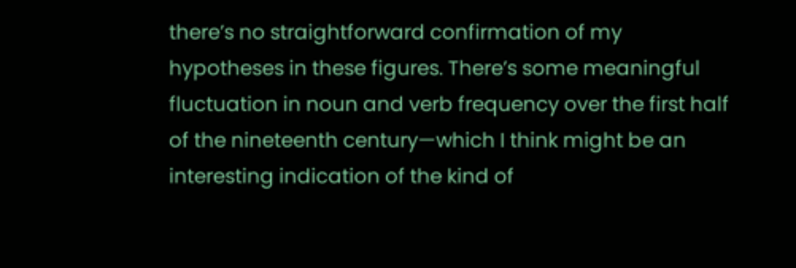there’s no straightforward confirmation of my hypotheses in these figures. There’s some meaningful fluctuation in noun and verb frequency over the first half of the nineteenth century—which I think might be an interesting indication of the kind of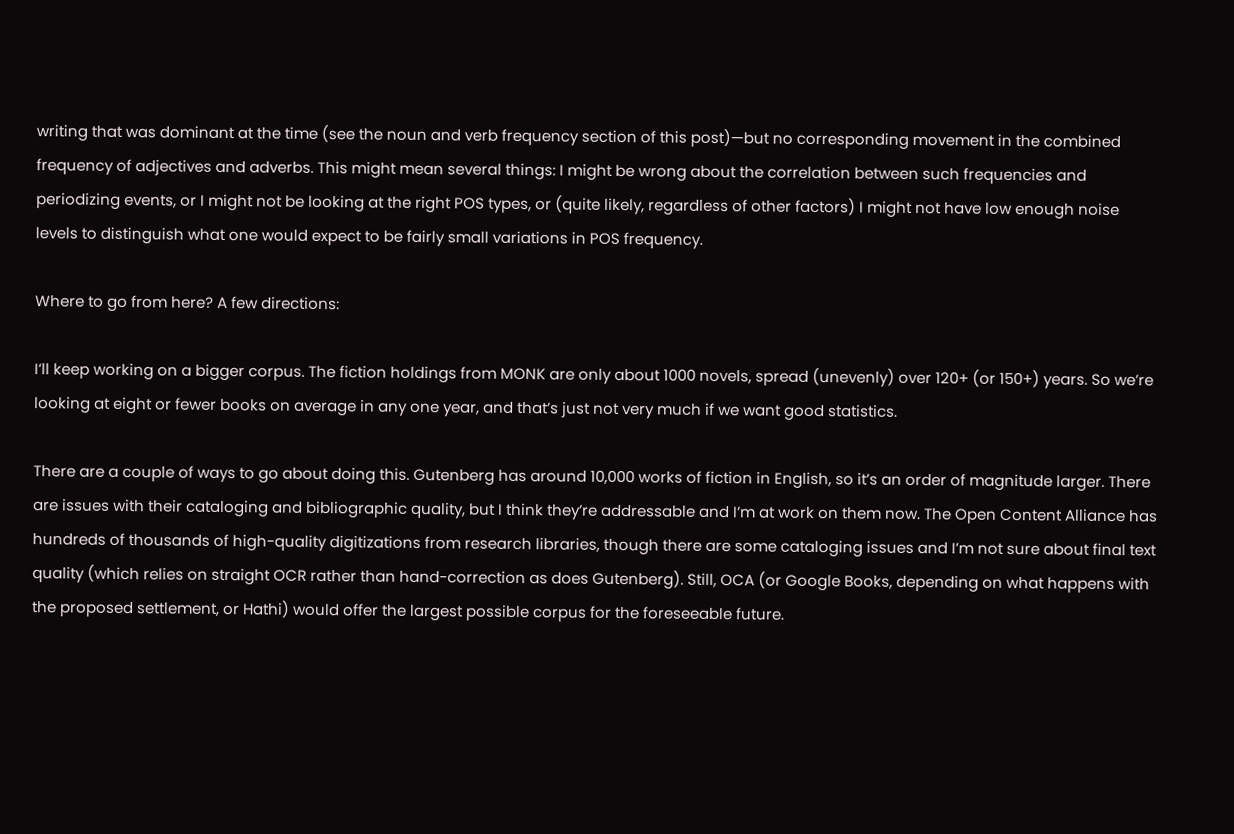writing that was dominant at the time (see the noun and verb frequency section of this post)—but no corresponding movement in the combined frequency of adjectives and adverbs. This might mean several things: I might be wrong about the correlation between such frequencies and periodizing events, or I might not be looking at the right POS types, or (quite likely, regardless of other factors) I might not have low enough noise levels to distinguish what one would expect to be fairly small variations in POS frequency.

Where to go from here? A few directions:

I’ll keep working on a bigger corpus. The fiction holdings from MONK are only about 1000 novels, spread (unevenly) over 120+ (or 150+) years. So we’re looking at eight or fewer books on average in any one year, and that’s just not very much if we want good statistics.

There are a couple of ways to go about doing this. Gutenberg has around 10,000 works of fiction in English, so it’s an order of magnitude larger. There are issues with their cataloging and bibliographic quality, but I think they’re addressable and I’m at work on them now. The Open Content Alliance has hundreds of thousands of high-quality digitizations from research libraries, though there are some cataloging issues and I’m not sure about final text quality (which relies on straight OCR rather than hand-correction as does Gutenberg). Still, OCA (or Google Books, depending on what happens with the proposed settlement, or Hathi) would offer the largest possible corpus for the foreseeable future.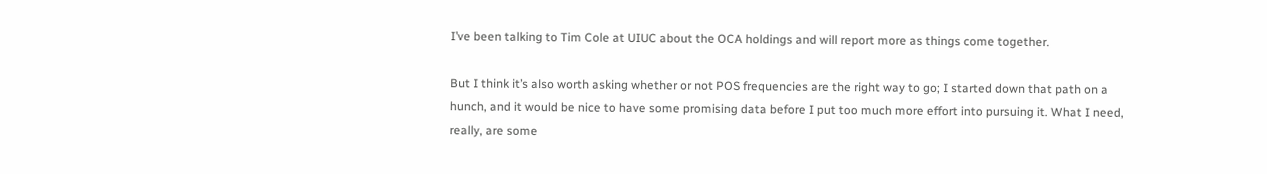I’ve been talking to Tim Cole at UIUC about the OCA holdings and will report more as things come together.

But I think it’s also worth asking whether or not POS frequencies are the right way to go; I started down that path on a hunch, and it would be nice to have some promising data before I put too much more effort into pursuing it. What I need, really, are some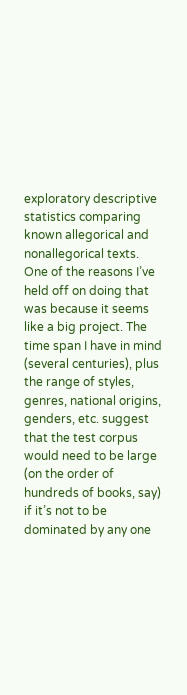exploratory descriptive statistics comparing known allegorical and nonallegorical texts. One of the reasons I’ve held off on doing that was because it seems like a big project. The time span I have in mind (several centuries), plus the range of styles, genres, national origins, genders, etc. suggest that the test corpus would need to be large (on the order of hundreds of books, say) if it’s not to be dominated by any one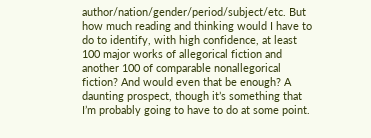author/nation/gender/period/subject/etc. But how much reading and thinking would I have to do to identify, with high confidence, at least 100 major works of allegorical fiction and another 100 of comparable nonallegorical fiction? And would even that be enough? A daunting prospect, though it’s something that I’m probably going to have to do at some point.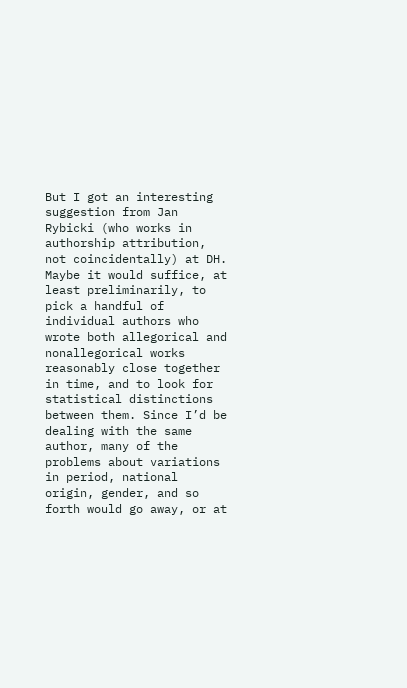But I got an interesting suggestion from Jan Rybicki (who works in authorship attribution, not coincidentally) at DH. Maybe it would suffice, at least preliminarily, to pick a handful of individual authors who wrote both allegorical and nonallegorical works reasonably close together in time, and to look for statistical distinctions between them. Since I’d be dealing with the same author, many of the problems about variations in period, national origin, gender, and so forth would go away, or at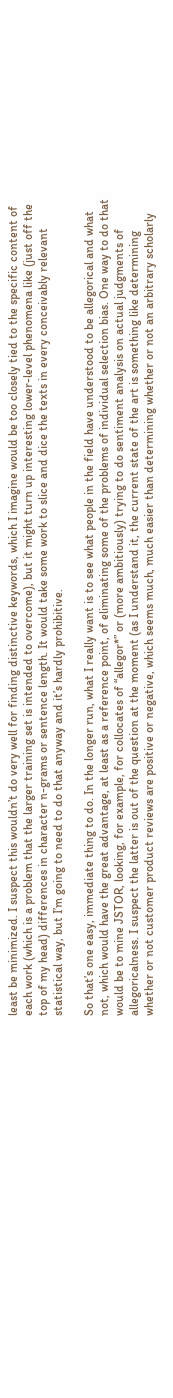least be minimized. I suspect this wouldn’t do very well for finding distinctive keywords, which I imagine would be too closely tied to the specific content of each work (which is a problem that the larger training set is intended to overcome), but it might turn up interesting lower-level phenomena like (just off the top of my head) differences in character n-grams or sentence length. It would take some work to slice and dice the texts in every conceivably relevant statistical way, but I’m going to need to do that anyway and it’s hardly prohibitive.

So that’s one easy, immediate thing to do. In the longer run, what I really want is to see what people in the field have understood to be allegorical and what not, which would have the great advantage, at least as a reference point, of eliminating some of the problems of individual selection bias. One way to do that would be to mine JSTOR, looking, for example, for collocates of “allegor*” or (more ambitiously) trying to do sentiment analysis on actual judgments of allegoricalness. I suspect the latter is out of the question at the moment (as I understand it, the current state of the art is something like determining whether or not customer product reviews are positive or negative, which seems much, much easier than determining whether or not an arbitrary scholarly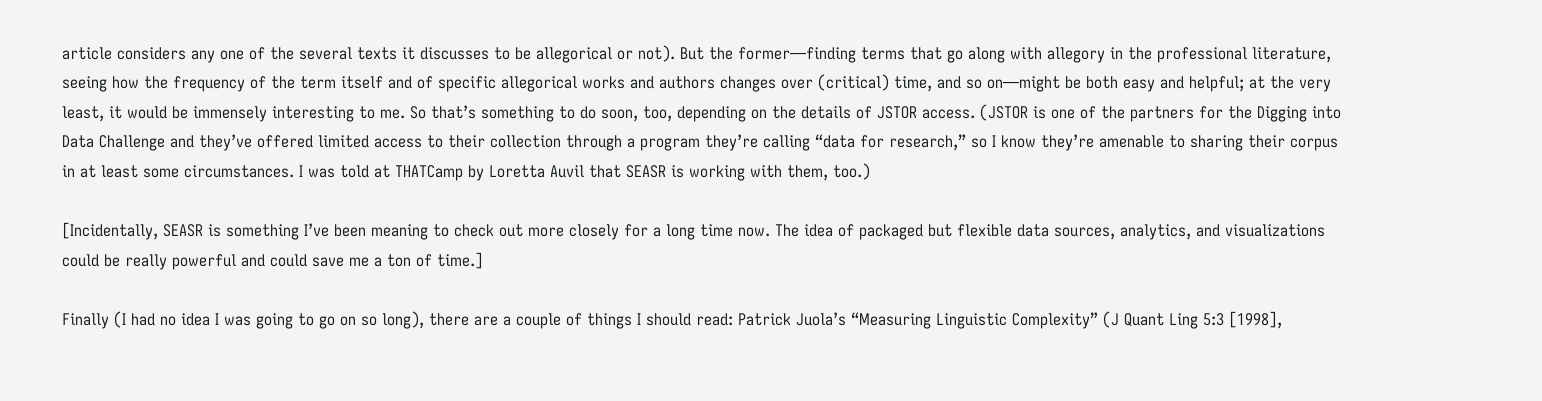article considers any one of the several texts it discusses to be allegorical or not). But the former—finding terms that go along with allegory in the professional literature, seeing how the frequency of the term itself and of specific allegorical works and authors changes over (critical) time, and so on—might be both easy and helpful; at the very least, it would be immensely interesting to me. So that’s something to do soon, too, depending on the details of JSTOR access. (JSTOR is one of the partners for the Digging into Data Challenge and they’ve offered limited access to their collection through a program they’re calling “data for research,” so I know they’re amenable to sharing their corpus in at least some circumstances. I was told at THATCamp by Loretta Auvil that SEASR is working with them, too.)

[Incidentally, SEASR is something I’ve been meaning to check out more closely for a long time now. The idea of packaged but flexible data sources, analytics, and visualizations could be really powerful and could save me a ton of time.]

Finally (I had no idea I was going to go on so long), there are a couple of things I should read: Patrick Juola’s “Measuring Linguistic Complexity” (J Quant Ling 5:3 [1998],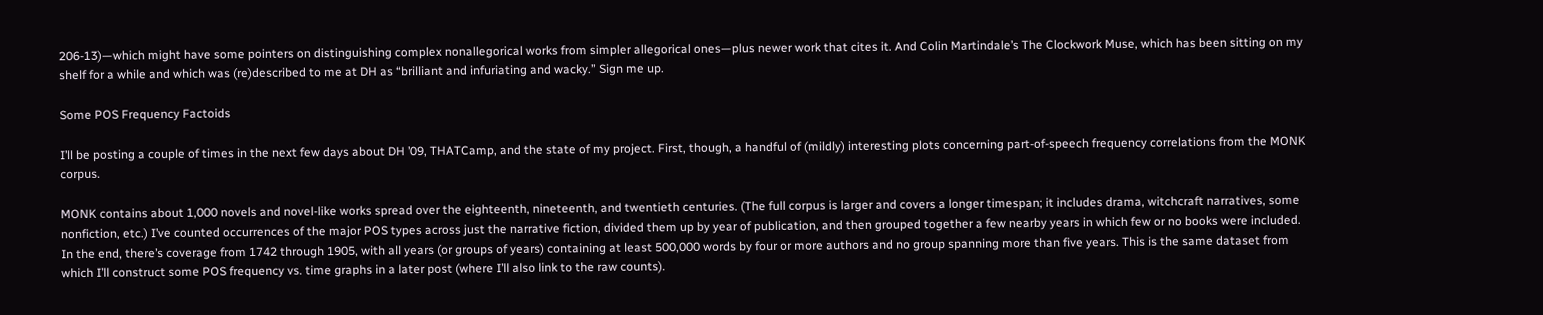206-13)—which might have some pointers on distinguishing complex nonallegorical works from simpler allegorical ones—plus newer work that cites it. And Colin Martindale’s The Clockwork Muse, which has been sitting on my shelf for a while and which was (re)described to me at DH as “brilliant and infuriating and wacky.” Sign me up.

Some POS Frequency Factoids

I’ll be posting a couple of times in the next few days about DH ’09, THATCamp, and the state of my project. First, though, a handful of (mildly) interesting plots concerning part-of-speech frequency correlations from the MONK corpus.

MONK contains about 1,000 novels and novel-like works spread over the eighteenth, nineteenth, and twentieth centuries. (The full corpus is larger and covers a longer timespan; it includes drama, witchcraft narratives, some nonfiction, etc.) I’ve counted occurrences of the major POS types across just the narrative fiction, divided them up by year of publication, and then grouped together a few nearby years in which few or no books were included. In the end, there’s coverage from 1742 through 1905, with all years (or groups of years) containing at least 500,000 words by four or more authors and no group spanning more than five years. This is the same dataset from which I’ll construct some POS frequency vs. time graphs in a later post (where I’ll also link to the raw counts).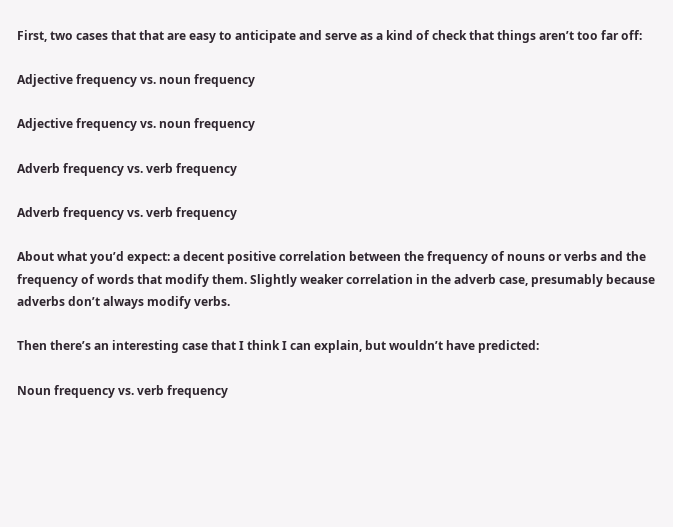First, two cases that that are easy to anticipate and serve as a kind of check that things aren’t too far off:

Adjective frequency vs. noun frequency

Adjective frequency vs. noun frequency

Adverb frequency vs. verb frequency

Adverb frequency vs. verb frequency

About what you’d expect: a decent positive correlation between the frequency of nouns or verbs and the frequency of words that modify them. Slightly weaker correlation in the adverb case, presumably because adverbs don’t always modify verbs.

Then there’s an interesting case that I think I can explain, but wouldn’t have predicted:

Noun frequency vs. verb frequency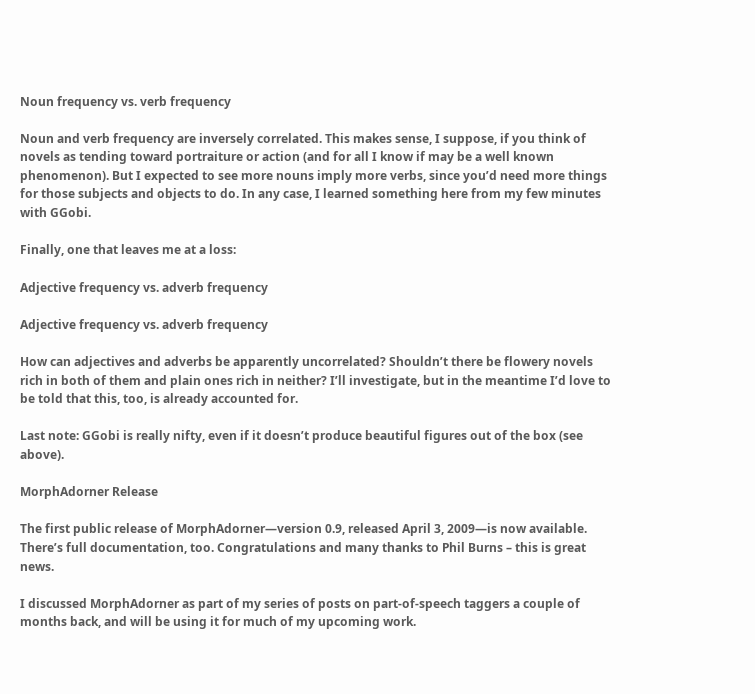Noun frequency vs. verb frequency

Noun and verb frequency are inversely correlated. This makes sense, I suppose, if you think of novels as tending toward portraiture or action (and for all I know if may be a well known phenomenon). But I expected to see more nouns imply more verbs, since you’d need more things for those subjects and objects to do. In any case, I learned something here from my few minutes with GGobi.

Finally, one that leaves me at a loss:

Adjective frequency vs. adverb frequency

Adjective frequency vs. adverb frequency

How can adjectives and adverbs be apparently uncorrelated? Shouldn’t there be flowery novels rich in both of them and plain ones rich in neither? I’ll investigate, but in the meantime I’d love to be told that this, too, is already accounted for.

Last note: GGobi is really nifty, even if it doesn’t produce beautiful figures out of the box (see above).

MorphAdorner Release

The first public release of MorphAdorner—version 0.9, released April 3, 2009—is now available. There’s full documentation, too. Congratulations and many thanks to Phil Burns – this is great news.

I discussed MorphAdorner as part of my series of posts on part-of-speech taggers a couple of months back, and will be using it for much of my upcoming work.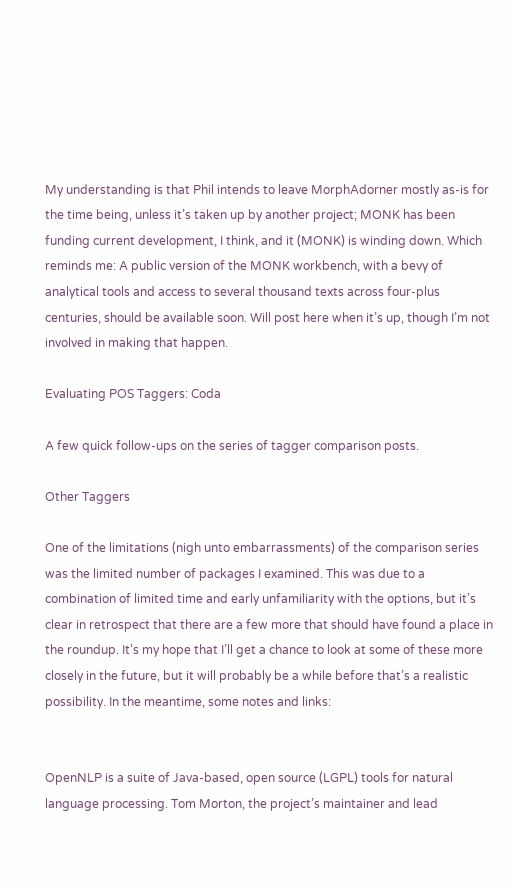My understanding is that Phil intends to leave MorphAdorner mostly as-is for the time being, unless it’s taken up by another project; MONK has been funding current development, I think, and it (MONK) is winding down. Which reminds me: A public version of the MONK workbench, with a bevy of analytical tools and access to several thousand texts across four-plus centuries, should be available soon. Will post here when it’s up, though I’m not involved in making that happen.

Evaluating POS Taggers: Coda

A few quick follow-ups on the series of tagger comparison posts.

Other Taggers

One of the limitations (nigh unto embarrassments) of the comparison series was the limited number of packages I examined. This was due to a combination of limited time and early unfamiliarity with the options, but it’s clear in retrospect that there are a few more that should have found a place in the roundup. It’s my hope that I’ll get a chance to look at some of these more closely in the future, but it will probably be a while before that’s a realistic possibility. In the meantime, some notes and links:


OpenNLP is a suite of Java-based, open source (LGPL) tools for natural language processing. Tom Morton, the project’s maintainer and lead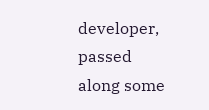developer, passed along some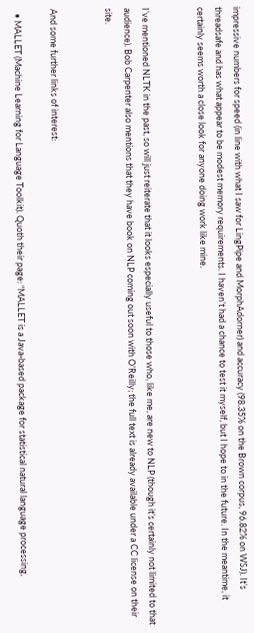impressive numbers for speed (in line with what I saw for LingPipe and MorphAdorner) and accuracy (98.35% on the Brown corpus, 96.82% on WSJ). It’s threadsafe and has what appear to be modest memory requirements. I haven’t had a chance to test it myself, but I hope to in the future. In the meantime, it certainly seems worth a close look for anyone doing work like mine.


I’ve mentioned NLTK in the past, so will just reiterate that it looks especially useful to those who, like me, are new to NLP (though it’s certainly not limited to that audience). Bob Carpenter also mentions that they have book on NLP coming out soon with O’Reilly; the full text is already available under a CC license on their site.


And some further links of interest:

  • MALLET (Machine Learning for Language Toolkit). Quoth their page: “MALLET is a Java-based package for statistical natural language processing,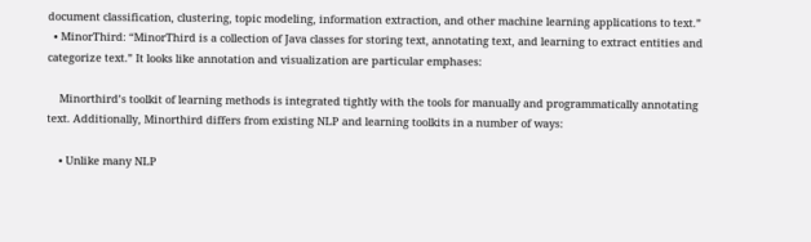document classification, clustering, topic modeling, information extraction, and other machine learning applications to text.”
  • MinorThird: “MinorThird is a collection of Java classes for storing text, annotating text, and learning to extract entities and categorize text.” It looks like annotation and visualization are particular emphases:

    Minorthird’s toolkit of learning methods is integrated tightly with the tools for manually and programmatically annotating text. Additionally, Minorthird differs from existing NLP and learning toolkits in a number of ways:

    • Unlike many NLP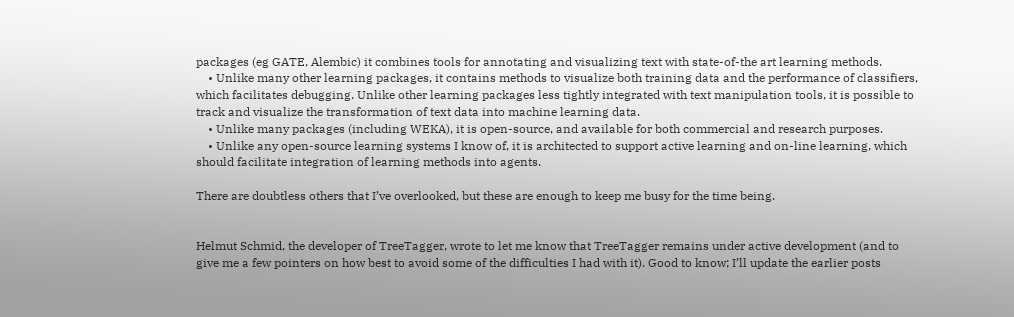packages (eg GATE, Alembic) it combines tools for annotating and visualizing text with state-of-the art learning methods.
    • Unlike many other learning packages, it contains methods to visualize both training data and the performance of classifiers, which facilitates debugging. Unlike other learning packages less tightly integrated with text manipulation tools, it is possible to track and visualize the transformation of text data into machine learning data.
    • Unlike many packages (including WEKA), it is open-source, and available for both commercial and research purposes.
    • Unlike any open-source learning systems I know of, it is architected to support active learning and on-line learning, which should facilitate integration of learning methods into agents.

There are doubtless others that I’ve overlooked, but these are enough to keep me busy for the time being.


Helmut Schmid, the developer of TreeTagger, wrote to let me know that TreeTagger remains under active development (and to give me a few pointers on how best to avoid some of the difficulties I had with it). Good to know; I’ll update the earlier posts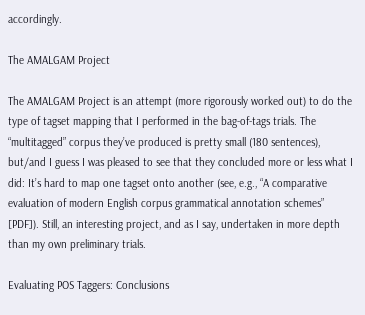accordingly.

The AMALGAM Project

The AMALGAM Project is an attempt (more rigorously worked out) to do the type of tagset mapping that I performed in the bag-of-tags trials. The “multitagged” corpus they’ve produced is pretty small (180 sentences), but/and I guess I was pleased to see that they concluded more or less what I did: It’s hard to map one tagset onto another (see, e.g., “A comparative evaluation of modern English corpus grammatical annotation schemes” [PDF]). Still, an interesting project, and as I say, undertaken in more depth than my own preliminary trials.

Evaluating POS Taggers: Conclusions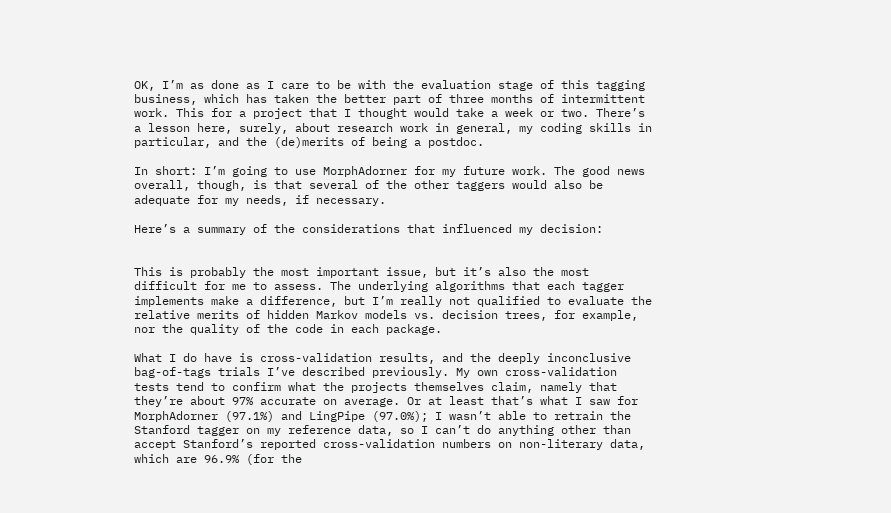OK, I’m as done as I care to be with the evaluation stage of this tagging business, which has taken the better part of three months of intermittent work. This for a project that I thought would take a week or two. There’s a lesson here, surely, about research work in general, my coding skills in particular, and the (de)merits of being a postdoc.

In short: I’m going to use MorphAdorner for my future work. The good news overall, though, is that several of the other taggers would also be adequate for my needs, if necessary.

Here’s a summary of the considerations that influenced my decision:


This is probably the most important issue, but it’s also the most difficult for me to assess. The underlying algorithms that each tagger implements make a difference, but I’m really not qualified to evaluate the relative merits of hidden Markov models vs. decision trees, for example, nor the quality of the code in each package.

What I do have is cross-validation results, and the deeply inconclusive bag-of-tags trials I’ve described previously. My own cross-validation tests tend to confirm what the projects themselves claim, namely that they’re about 97% accurate on average. Or at least that’s what I saw for MorphAdorner (97.1%) and LingPipe (97.0%); I wasn’t able to retrain the Stanford tagger on my reference data, so I can’t do anything other than accept Stanford’s reported cross-validation numbers on non-literary data, which are 96.9% (for the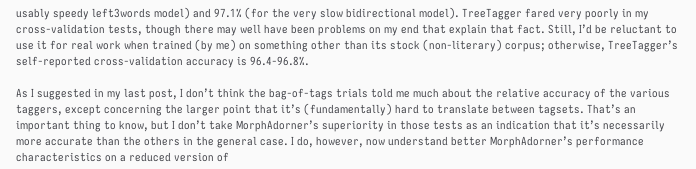usably speedy left3words model) and 97.1% (for the very slow bidirectional model). TreeTagger fared very poorly in my cross-validation tests, though there may well have been problems on my end that explain that fact. Still, I’d be reluctant to use it for real work when trained (by me) on something other than its stock (non-literary) corpus; otherwise, TreeTagger’s self-reported cross-validation accuracy is 96.4-96.8%.

As I suggested in my last post, I don’t think the bag-of-tags trials told me much about the relative accuracy of the various taggers, except concerning the larger point that it’s (fundamentally) hard to translate between tagsets. That’s an important thing to know, but I don’t take MorphAdorner’s superiority in those tests as an indication that it’s necessarily more accurate than the others in the general case. I do, however, now understand better MorphAdorner’s performance characteristics on a reduced version of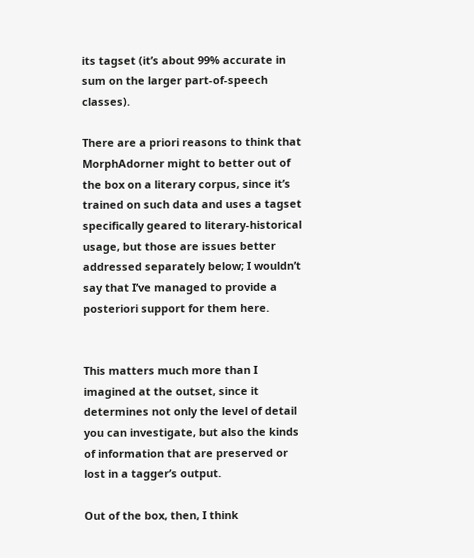its tagset (it’s about 99% accurate in sum on the larger part-of-speech classes).

There are a priori reasons to think that MorphAdorner might to better out of the box on a literary corpus, since it’s trained on such data and uses a tagset specifically geared to literary-historical usage, but those are issues better addressed separately below; I wouldn’t say that I’ve managed to provide a posteriori support for them here.


This matters much more than I imagined at the outset, since it determines not only the level of detail you can investigate, but also the kinds of information that are preserved or lost in a tagger’s output.

Out of the box, then, I think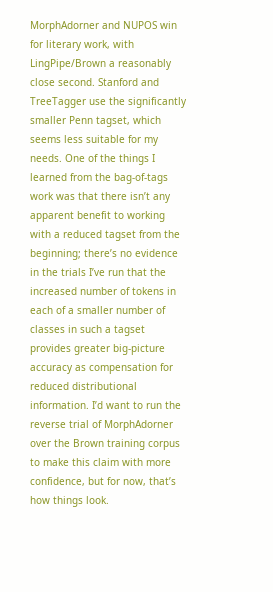MorphAdorner and NUPOS win for literary work, with LingPipe/Brown a reasonably close second. Stanford and TreeTagger use the significantly smaller Penn tagset, which seems less suitable for my needs. One of the things I learned from the bag-of-tags work was that there isn’t any apparent benefit to working with a reduced tagset from the beginning; there’s no evidence in the trials I’ve run that the increased number of tokens in each of a smaller number of classes in such a tagset provides greater big-picture accuracy as compensation for reduced distributional information. I’d want to run the reverse trial of MorphAdorner over the Brown training corpus to make this claim with more confidence, but for now, that’s how things look.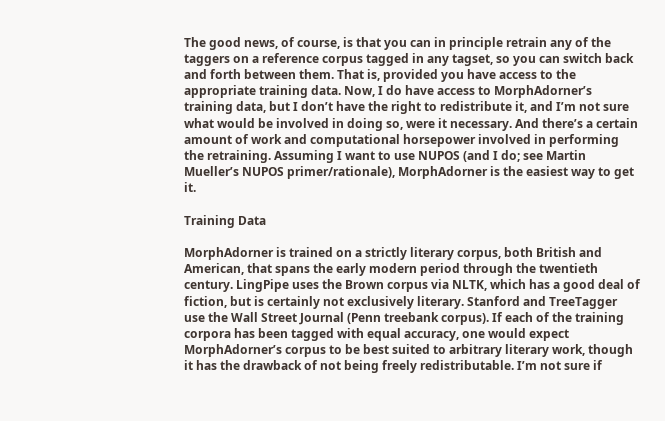The good news, of course, is that you can in principle retrain any of the taggers on a reference corpus tagged in any tagset, so you can switch back and forth between them. That is, provided you have access to the appropriate training data. Now, I do have access to MorphAdorner’s training data, but I don’t have the right to redistribute it, and I’m not sure what would be involved in doing so, were it necessary. And there’s a certain amount of work and computational horsepower involved in performing the retraining. Assuming I want to use NUPOS (and I do; see Martin Mueller’s NUPOS primer/rationale), MorphAdorner is the easiest way to get it.

Training Data

MorphAdorner is trained on a strictly literary corpus, both British and American, that spans the early modern period through the twentieth century. LingPipe uses the Brown corpus via NLTK, which has a good deal of fiction, but is certainly not exclusively literary. Stanford and TreeTagger use the Wall Street Journal (Penn treebank corpus). If each of the training corpora has been tagged with equal accuracy, one would expect MorphAdorner’s corpus to be best suited to arbitrary literary work, though it has the drawback of not being freely redistributable. I’m not sure if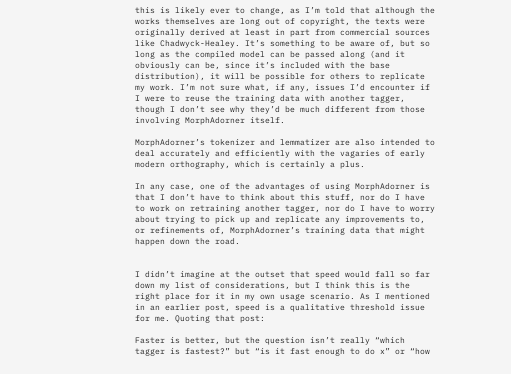this is likely ever to change, as I’m told that although the works themselves are long out of copyright, the texts were originally derived at least in part from commercial sources like Chadwyck-Healey. It’s something to be aware of, but so long as the compiled model can be passed along (and it obviously can be, since it’s included with the base distribution), it will be possible for others to replicate my work. I’m not sure what, if any, issues I’d encounter if I were to reuse the training data with another tagger, though I don’t see why they’d be much different from those involving MorphAdorner itself.

MorphAdorner’s tokenizer and lemmatizer are also intended to deal accurately and efficiently with the vagaries of early modern orthography, which is certainly a plus.

In any case, one of the advantages of using MorphAdorner is that I don’t have to think about this stuff, nor do I have to work on retraining another tagger, nor do I have to worry about trying to pick up and replicate any improvements to, or refinements of, MorphAdorner’s training data that might happen down the road.


I didn’t imagine at the outset that speed would fall so far down my list of considerations, but I think this is the right place for it in my own usage scenario. As I mentioned in an earlier post, speed is a qualitative threshold issue for me. Quoting that post:

Faster is better, but the question isn’t really “which tagger is fastest?” but “is it fast enough to do x” or “how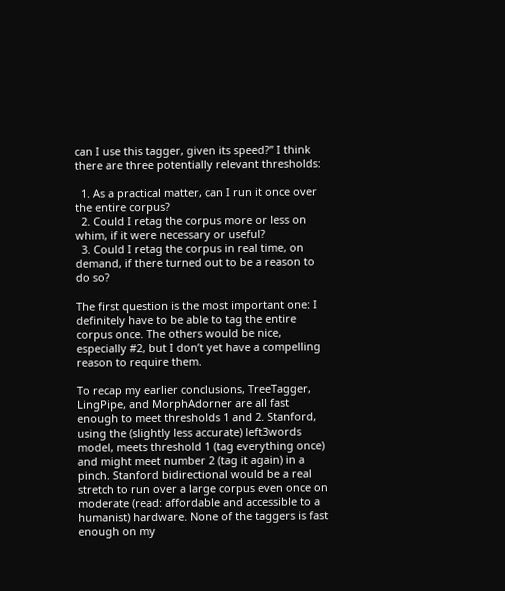can I use this tagger, given its speed?” I think there are three potentially relevant thresholds:

  1. As a practical matter, can I run it once over the entire corpus?
  2. Could I retag the corpus more or less on whim, if it were necessary or useful?
  3. Could I retag the corpus in real time, on demand, if there turned out to be a reason to do so?

The first question is the most important one: I definitely have to be able to tag the entire corpus once. The others would be nice, especially #2, but I don’t yet have a compelling reason to require them.

To recap my earlier conclusions, TreeTagger, LingPipe, and MorphAdorner are all fast enough to meet thresholds 1 and 2. Stanford, using the (slightly less accurate) left3words model, meets threshold 1 (tag everything once) and might meet number 2 (tag it again) in a pinch. Stanford bidirectional would be a real stretch to run over a large corpus even once on moderate (read: affordable and accessible to a humanist) hardware. None of the taggers is fast enough on my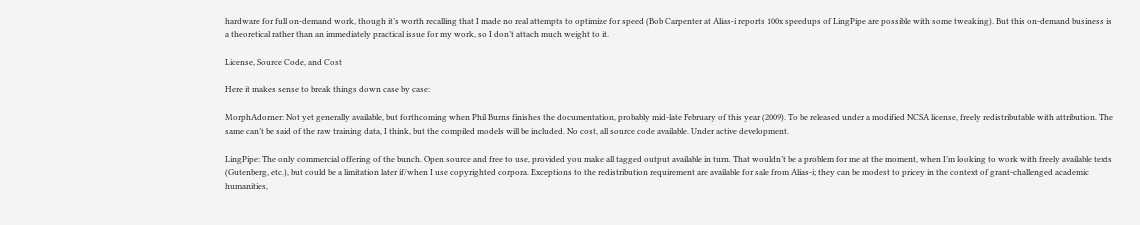hardware for full on-demand work, though it’s worth recalling that I made no real attempts to optimize for speed (Bob Carpenter at Alias-i reports 100x speedups of LingPipe are possible with some tweaking). But this on-demand business is a theoretical rather than an immediately practical issue for my work, so I don’t attach much weight to it.

License, Source Code, and Cost

Here it makes sense to break things down case by case:

MorphAdorner: Not yet generally available, but forthcoming when Phil Burns finishes the documentation, probably mid-late February of this year (2009). To be released under a modified NCSA license, freely redistributable with attribution. The same can’t be said of the raw training data, I think, but the compiled models will be included. No cost, all source code available. Under active development.

LingPipe: The only commercial offering of the bunch. Open source and free to use, provided you make all tagged output available in turn. That wouldn’t be a problem for me at the moment, when I’m looking to work with freely available texts (Gutenberg, etc.), but could be a limitation later if/when I use copyrighted corpora. Exceptions to the redistribution requirement are available for sale from Alias-i; they can be modest to pricey in the context of grant-challenged academic humanities,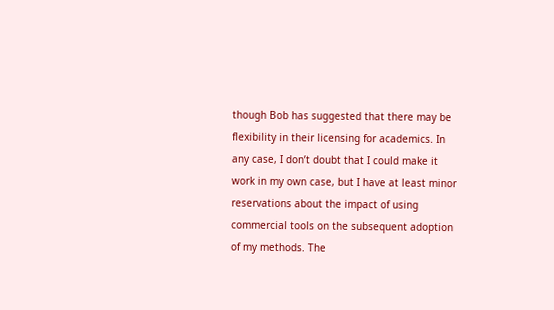though Bob has suggested that there may be flexibility in their licensing for academics. In any case, I don’t doubt that I could make it work in my own case, but I have at least minor reservations about the impact of using commercial tools on the subsequent adoption of my methods. The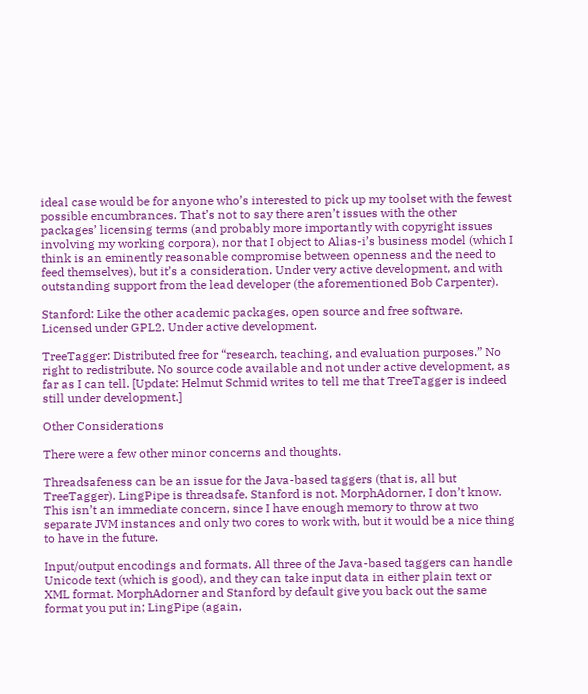ideal case would be for anyone who’s interested to pick up my toolset with the fewest possible encumbrances. That’s not to say there aren’t issues with the other packages’ licensing terms (and probably more importantly with copyright issues involving my working corpora), nor that I object to Alias-i’s business model (which I think is an eminently reasonable compromise between openness and the need to feed themselves), but it’s a consideration. Under very active development, and with outstanding support from the lead developer (the aforementioned Bob Carpenter).

Stanford: Like the other academic packages, open source and free software. Licensed under GPL2. Under active development.

TreeTagger: Distributed free for “research, teaching, and evaluation purposes.” No right to redistribute. No source code available and not under active development, as far as I can tell. [Update: Helmut Schmid writes to tell me that TreeTagger is indeed still under development.]

Other Considerations

There were a few other minor concerns and thoughts.

Threadsafeness can be an issue for the Java-based taggers (that is, all but TreeTagger). LingPipe is threadsafe. Stanford is not. MorphAdorner, I don’t know. This isn’t an immediate concern, since I have enough memory to throw at two separate JVM instances and only two cores to work with, but it would be a nice thing to have in the future.

Input/output encodings and formats. All three of the Java-based taggers can handle Unicode text (which is good), and they can take input data in either plain text or XML format. MorphAdorner and Stanford by default give you back out the same format you put in; LingPipe (again,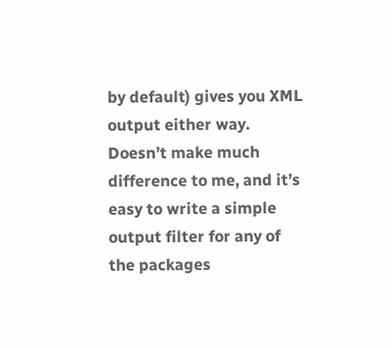by default) gives you XML output either way. Doesn’t make much difference to me, and it’s easy to write a simple output filter for any of the packages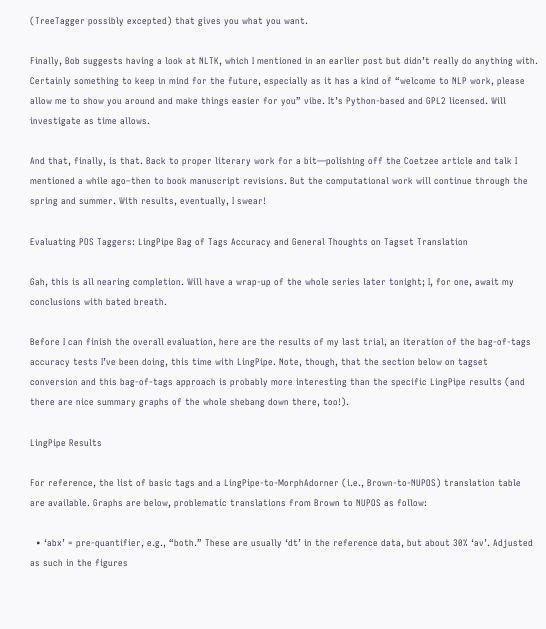(TreeTagger possibly excepted) that gives you what you want.

Finally, Bob suggests having a look at NLTK, which I mentioned in an earlier post but didn’t really do anything with. Certainly something to keep in mind for the future, especially as it has a kind of “welcome to NLP work, please allow me to show you around and make things easier for you” vibe. It’s Python-based and GPL2 licensed. Will investigate as time allows.

And that, finally, is that. Back to proper literary work for a bit—polishing off the Coetzee article and talk I mentioned a while ago–then to book manuscript revisions. But the computational work will continue through the spring and summer. With results, eventually, I swear!

Evaluating POS Taggers: LingPipe Bag of Tags Accuracy and General Thoughts on Tagset Translation

Gah, this is all nearing completion. Will have a wrap-up of the whole series later tonight; I, for one, await my conclusions with bated breath.

Before I can finish the overall evaluation, here are the results of my last trial, an iteration of the bag-of-tags accuracy tests I’ve been doing, this time with LingPipe. Note, though, that the section below on tagset conversion and this bag-of-tags approach is probably more interesting than the specific LingPipe results (and there are nice summary graphs of the whole shebang down there, too!).

LingPipe Results

For reference, the list of basic tags and a LingPipe-to-MorphAdorner (i.e., Brown-to-NUPOS) translation table are available. Graphs are below, problematic translations from Brown to NUPOS as follow:

  • ‘abx’ = pre-quantifier, e.g., “both.” These are usually ‘dt’ in the reference data, but about 30% ‘av’. Adjusted as such in the figures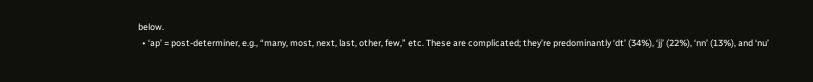below.
  • ‘ap’ = post-determiner, e.g., “many, most, next, last, other, few,” etc. These are complicated; they’re predominantly ‘dt’ (34%), ‘jj’ (22%), ‘nn’ (13%), and ‘nu’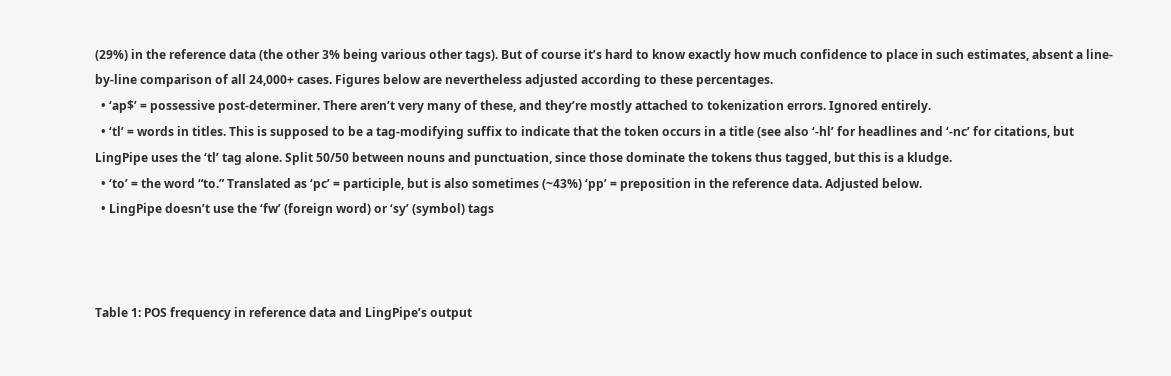(29%) in the reference data (the other 3% being various other tags). But of course it’s hard to know exactly how much confidence to place in such estimates, absent a line-by-line comparison of all 24,000+ cases. Figures below are nevertheless adjusted according to these percentages.
  • ‘ap$’ = possessive post-determiner. There aren’t very many of these, and they’re mostly attached to tokenization errors. Ignored entirely.
  • ‘tl’ = words in titles. This is supposed to be a tag-modifying suffix to indicate that the token occurs in a title (see also ‘-hl’ for headlines and ‘-nc’ for citations, but LingPipe uses the ‘tl’ tag alone. Split 50/50 between nouns and punctuation, since those dominate the tokens thus tagged, but this is a kludge.
  • ‘to’ = the word “to.” Translated as ‘pc’ = participle, but is also sometimes (~43%) ‘pp’ = preposition in the reference data. Adjusted below.
  • LingPipe doesn’t use the ‘fw’ (foreign word) or ‘sy’ (symbol) tags



Table 1: POS frequency in reference data and LingPipe’s output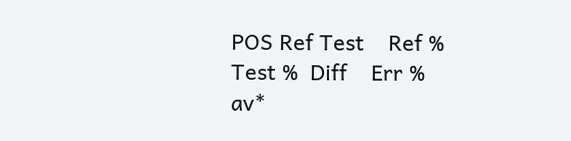POS Ref Test    Ref %   Test %  Diff    Err %
av*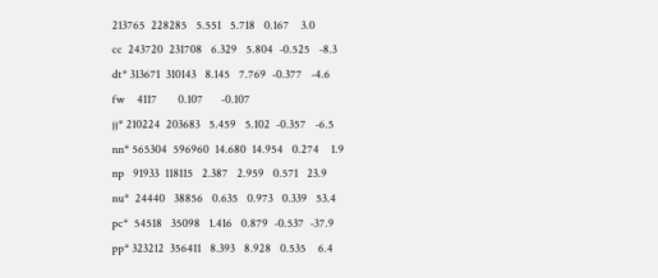213765  228285   5.551   5.718   0.167    3.0
cc  243720  231708   6.329   5.804  -0.525   -8.3
dt* 313671  310143   8.145   7.769  -0.377   -4.6
fw    4117       0.107      -0.107
jj* 210224  203683   5.459   5.102  -0.357   -6.5
nn* 565304  596960  14.680  14.954   0.274    1.9
np   91933  118115   2.387   2.959   0.571   23.9
nu*  24440   38856   0.635   0.973   0.339   53.4
pc*  54518   35098   1.416   0.879  -0.537  -37.9
pp* 323212  356411   8.393   8.928   0.535    6.4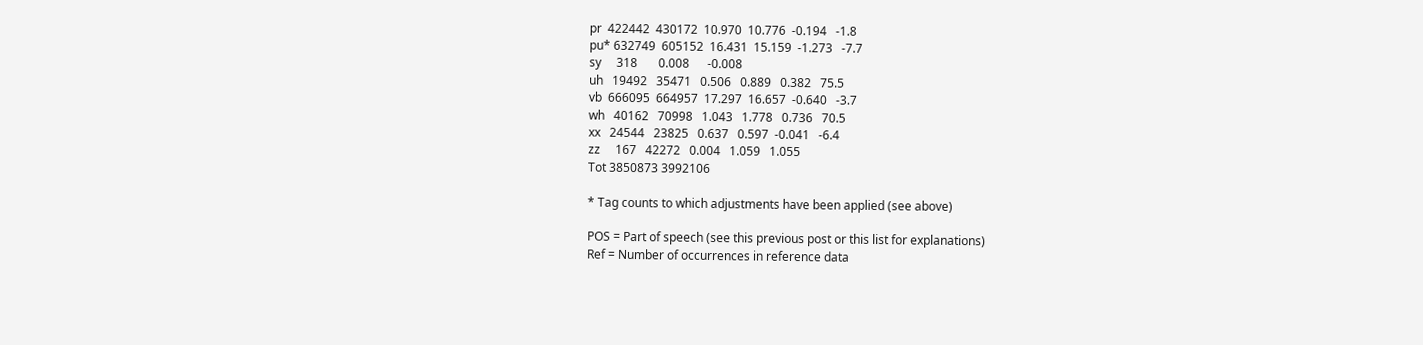pr  422442  430172  10.970  10.776  -0.194   -1.8
pu* 632749  605152  16.431  15.159  -1.273   -7.7
sy     318       0.008      -0.008
uh   19492   35471   0.506   0.889   0.382   75.5
vb  666095  664957  17.297  16.657  -0.640   -3.7
wh   40162   70998   1.043   1.778   0.736   70.5
xx   24544   23825   0.637   0.597  -0.041   -6.4
zz     167   42272   0.004   1.059   1.055
Tot 3850873 3992106

* Tag counts to which adjustments have been applied (see above)

POS = Part of speech (see this previous post or this list for explanations)
Ref = Number of occurrences in reference data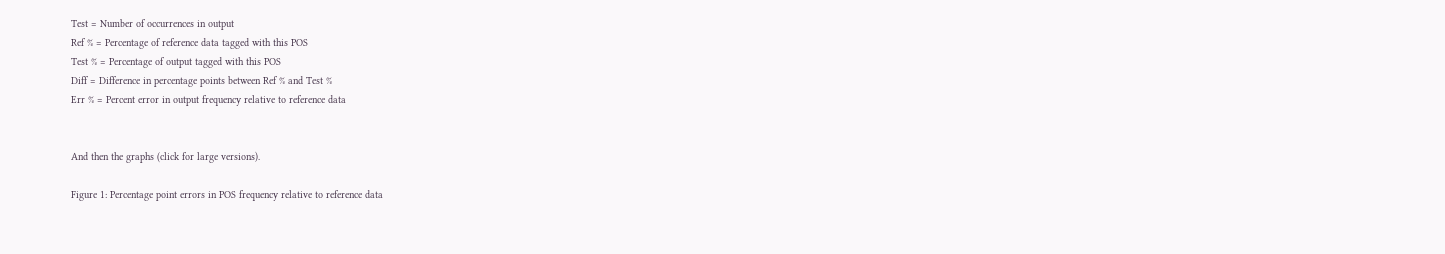Test = Number of occurrences in output
Ref % = Percentage of reference data tagged with this POS
Test % = Percentage of output tagged with this POS
Diff = Difference in percentage points between Ref % and Test %
Err % = Percent error in output frequency relative to reference data


And then the graphs (click for large versions).

Figure 1: Percentage point errors in POS frequency relative to reference data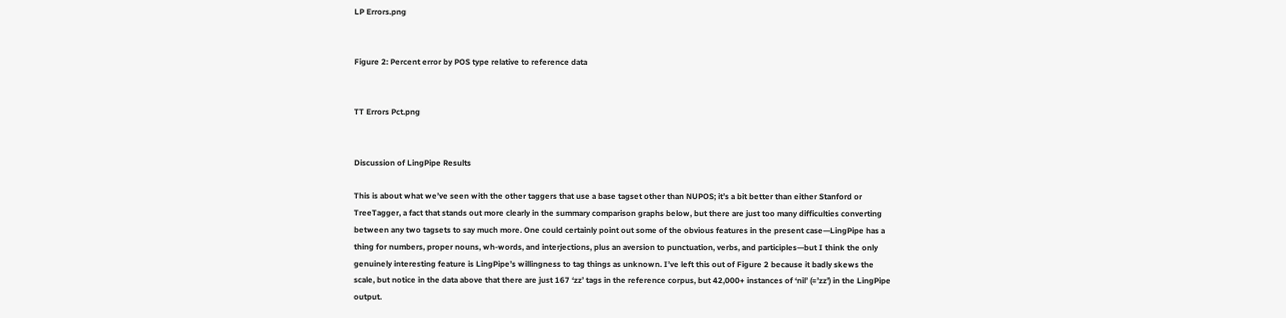LP Errors.png


Figure 2: Percent error by POS type relative to reference data


TT Errors Pct.png


Discussion of LingPipe Results

This is about what we’ve seen with the other taggers that use a base tagset other than NUPOS; it’s a bit better than either Stanford or TreeTagger, a fact that stands out more clearly in the summary comparison graphs below, but there are just too many difficulties converting between any two tagsets to say much more. One could certainly point out some of the obvious features in the present case—LingPipe has a thing for numbers, proper nouns, wh-words, and interjections, plus an aversion to punctuation, verbs, and participles—but I think the only genuinely interesting feature is LingPipe’s willingness to tag things as unknown. I’ve left this out of Figure 2 because it badly skews the scale, but notice in the data above that there are just 167 ‘zz’ tags in the reference corpus, but 42,000+ instances of ‘nil’ (=’zz’) in the LingPipe output.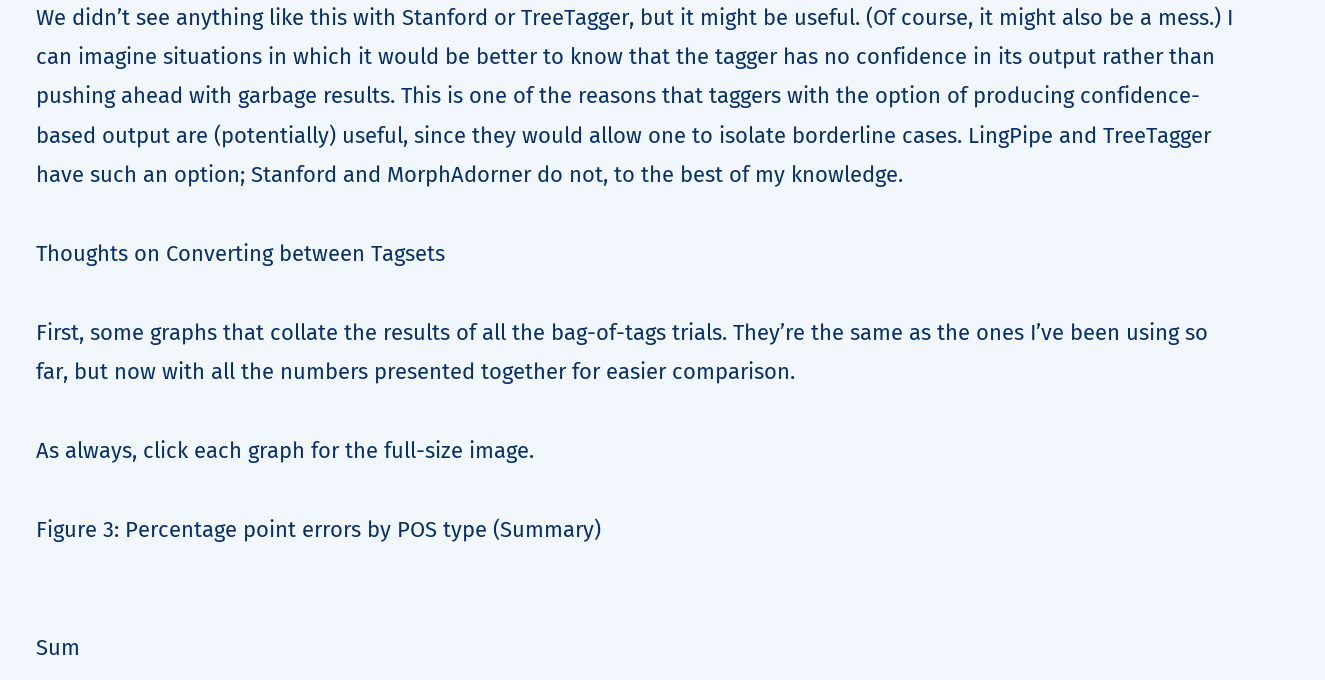We didn’t see anything like this with Stanford or TreeTagger, but it might be useful. (Of course, it might also be a mess.) I can imagine situations in which it would be better to know that the tagger has no confidence in its output rather than pushing ahead with garbage results. This is one of the reasons that taggers with the option of producing confidence-based output are (potentially) useful, since they would allow one to isolate borderline cases. LingPipe and TreeTagger have such an option; Stanford and MorphAdorner do not, to the best of my knowledge.

Thoughts on Converting between Tagsets

First, some graphs that collate the results of all the bag-of-tags trials. They’re the same as the ones I’ve been using so far, but now with all the numbers presented together for easier comparison.

As always, click each graph for the full-size image.

Figure 3: Percentage point errors by POS type (Summary)


Sum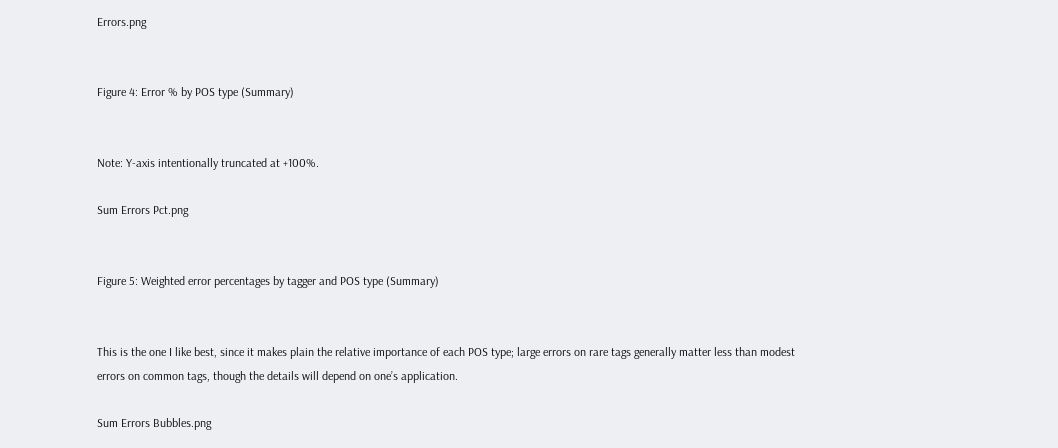Errors.png


Figure 4: Error % by POS type (Summary)


Note: Y-axis intentionally truncated at +100%.

Sum Errors Pct.png


Figure 5: Weighted error percentages by tagger and POS type (Summary)


This is the one I like best, since it makes plain the relative importance of each POS type; large errors on rare tags generally matter less than modest errors on common tags, though the details will depend on one’s application.

Sum Errors Bubbles.png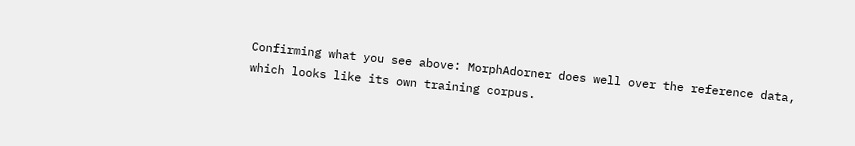Confirming what you see above: MorphAdorner does well over the reference data, which looks like its own training corpus.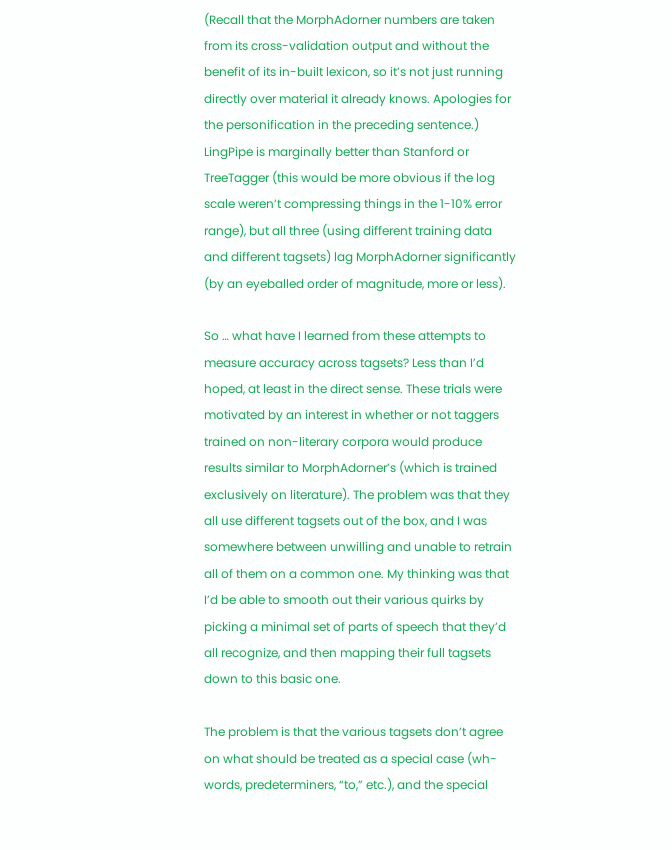(Recall that the MorphAdorner numbers are taken from its cross-validation output and without the benefit of its in-built lexicon, so it’s not just running directly over material it already knows. Apologies for the personification in the preceding sentence.) LingPipe is marginally better than Stanford or TreeTagger (this would be more obvious if the log scale weren’t compressing things in the 1-10% error range), but all three (using different training data and different tagsets) lag MorphAdorner significantly (by an eyeballed order of magnitude, more or less).

So … what have I learned from these attempts to measure accuracy across tagsets? Less than I’d hoped, at least in the direct sense. These trials were motivated by an interest in whether or not taggers trained on non-literary corpora would produce results similar to MorphAdorner’s (which is trained exclusively on literature). The problem was that they all use different tagsets out of the box, and I was somewhere between unwilling and unable to retrain all of them on a common one. My thinking was that I’d be able to smooth out their various quirks by picking a minimal set of parts of speech that they’d all recognize, and then mapping their full tagsets down to this basic one.

The problem is that the various tagsets don’t agree on what should be treated as a special case (wh-words, predeterminers, “to,” etc.), and the special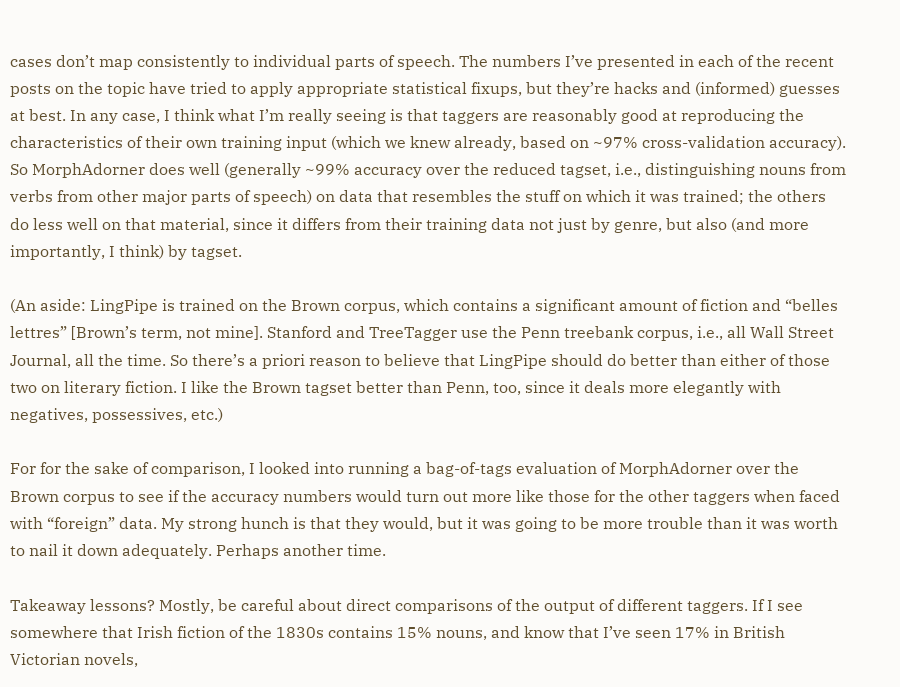cases don’t map consistently to individual parts of speech. The numbers I’ve presented in each of the recent posts on the topic have tried to apply appropriate statistical fixups, but they’re hacks and (informed) guesses at best. In any case, I think what I’m really seeing is that taggers are reasonably good at reproducing the characteristics of their own training input (which we knew already, based on ~97% cross-validation accuracy). So MorphAdorner does well (generally ~99% accuracy over the reduced tagset, i.e., distinguishing nouns from verbs from other major parts of speech) on data that resembles the stuff on which it was trained; the others do less well on that material, since it differs from their training data not just by genre, but also (and more importantly, I think) by tagset.

(An aside: LingPipe is trained on the Brown corpus, which contains a significant amount of fiction and “belles lettres” [Brown’s term, not mine]. Stanford and TreeTagger use the Penn treebank corpus, i.e., all Wall Street Journal, all the time. So there’s a priori reason to believe that LingPipe should do better than either of those two on literary fiction. I like the Brown tagset better than Penn, too, since it deals more elegantly with negatives, possessives, etc.)

For for the sake of comparison, I looked into running a bag-of-tags evaluation of MorphAdorner over the Brown corpus to see if the accuracy numbers would turn out more like those for the other taggers when faced with “foreign” data. My strong hunch is that they would, but it was going to be more trouble than it was worth to nail it down adequately. Perhaps another time.

Takeaway lessons? Mostly, be careful about direct comparisons of the output of different taggers. If I see somewhere that Irish fiction of the 1830s contains 15% nouns, and know that I’ve seen 17% in British Victorian novels,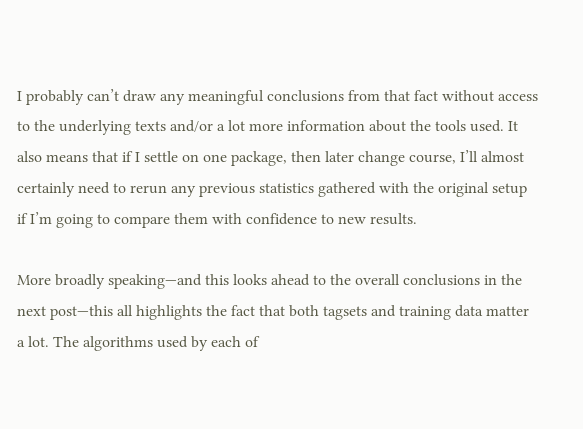I probably can’t draw any meaningful conclusions from that fact without access to the underlying texts and/or a lot more information about the tools used. It also means that if I settle on one package, then later change course, I’ll almost certainly need to rerun any previous statistics gathered with the original setup if I’m going to compare them with confidence to new results.

More broadly speaking—and this looks ahead to the overall conclusions in the next post—this all highlights the fact that both tagsets and training data matter a lot. The algorithms used by each of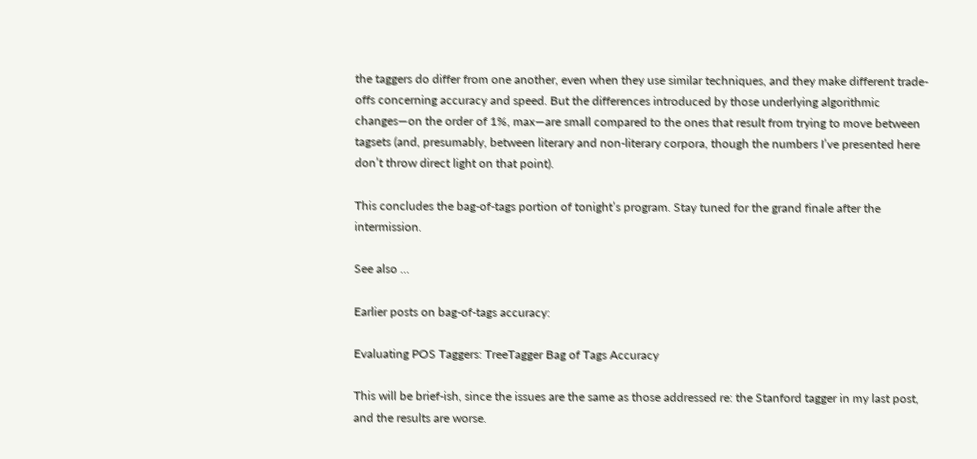the taggers do differ from one another, even when they use similar techniques, and they make different trade-offs concerning accuracy and speed. But the differences introduced by those underlying algorithmic changes—on the order of 1%, max—are small compared to the ones that result from trying to move between tagsets (and, presumably, between literary and non-literary corpora, though the numbers I’ve presented here don’t throw direct light on that point).

This concludes the bag-of-tags portion of tonight’s program. Stay tuned for the grand finale after the intermission.

See also …

Earlier posts on bag-of-tags accuracy:

Evaluating POS Taggers: TreeTagger Bag of Tags Accuracy

This will be brief-ish, since the issues are the same as those addressed re: the Stanford tagger in my last post, and the results are worse.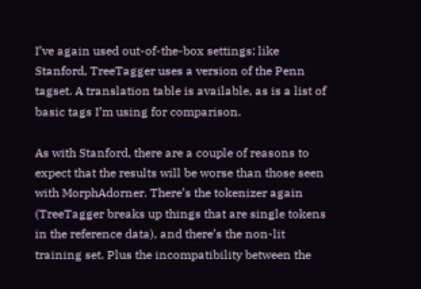I’ve again used out-of-the-box settings; like Stanford, TreeTagger uses a version of the Penn tagset. A translation table is available, as is a list of basic tags I’m using for comparison.

As with Stanford, there are a couple of reasons to expect that the results will be worse than those seen with MorphAdorner. There’s the tokenizer again (TreeTagger breaks up things that are single tokens in the reference data), and there’s the non-lit training set. Plus the incompatibility between the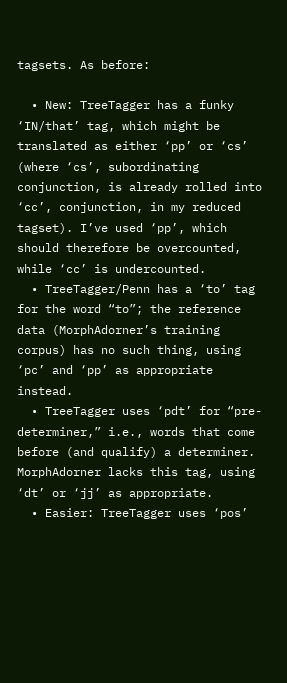tagsets. As before:

  • New: TreeTagger has a funky ‘IN/that’ tag, which might be translated as either ‘pp’ or ‘cs’ (where ‘cs’, subordinating conjunction, is already rolled into ‘cc’, conjunction, in my reduced tagset). I’ve used ‘pp’, which should therefore be overcounted, while ‘cc’ is undercounted.
  • TreeTagger/Penn has a ‘to’ tag for the word “to”; the reference data (MorphAdorner’s training corpus) has no such thing, using ‘pc’ and ‘pp’ as appropriate instead.
  • TreeTagger uses ‘pdt’ for “pre-determiner,” i.e., words that come before (and qualify) a determiner. MorphAdorner lacks this tag, using ‘dt’ or ‘jj’ as appropriate.
  • Easier: TreeTagger uses ‘pos’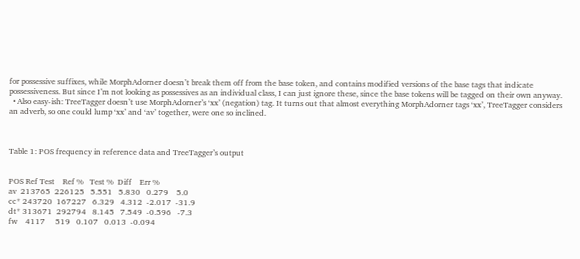for possessive suffixes, while MorphAdorner doesn’t break them off from the base token, and contains modified versions of the base tags that indicate possessiveness. But since I’m not looking as possessives as an individual class, I can just ignore these, since the base tokens will be tagged on their own anyway.
  • Also easy-ish: TreeTagger doesn’t use MorphAdorner’s ‘xx’ (negation) tag. It turns out that almost everything MorphAdorner tags ‘xx’, TreeTagger considers an adverb, so one could lump ‘xx’ and ‘av’ together, were one so inclined.



Table 1: POS frequency in reference data and TreeTagger’s output


POS Ref Test    Ref %   Test %  Diff    Err %
av  213765  226125   5.551   5.830   0.279    5.0
cc* 243720  167227   6.329   4.312  -2.017  -31.9
dt* 313671  292794   8.145   7.549  -0.596   -7.3
fw    4117     519   0.107   0.013  -0.094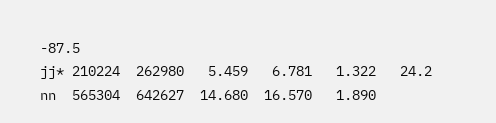-87.5
jj* 210224  262980   5.459   6.781   1.322   24.2
nn  565304  642627  14.680  16.570   1.890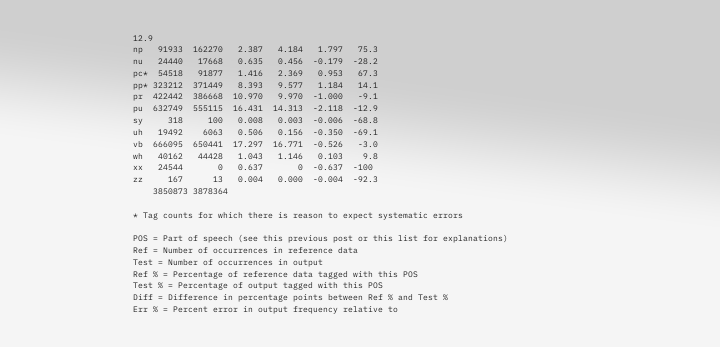12.9
np   91933  162270   2.387   4.184   1.797   75.3
nu   24440   17668   0.635   0.456  -0.179  -28.2
pc*  54518   91877   1.416   2.369   0.953   67.3
pp* 323212  371449   8.393   9.577   1.184   14.1
pr  422442  386668  10.970   9.970  -1.000   -9.1
pu  632749  555115  16.431  14.313  -2.118  -12.9
sy     318     100   0.008   0.003  -0.006  -68.8
uh   19492    6063   0.506   0.156  -0.350  -69.1
vb  666095  650441  17.297  16.771  -0.526   -3.0
wh   40162   44428   1.043   1.146   0.103    9.8
xx   24544       0   0.637       0  -0.637  -100
zz     167      13   0.004   0.000  -0.004  -92.3
    3850873 3878364

* Tag counts for which there is reason to expect systematic errors

POS = Part of speech (see this previous post or this list for explanations)
Ref = Number of occurrences in reference data
Test = Number of occurrences in output
Ref % = Percentage of reference data tagged with this POS
Test % = Percentage of output tagged with this POS
Diff = Difference in percentage points between Ref % and Test %
Err % = Percent error in output frequency relative to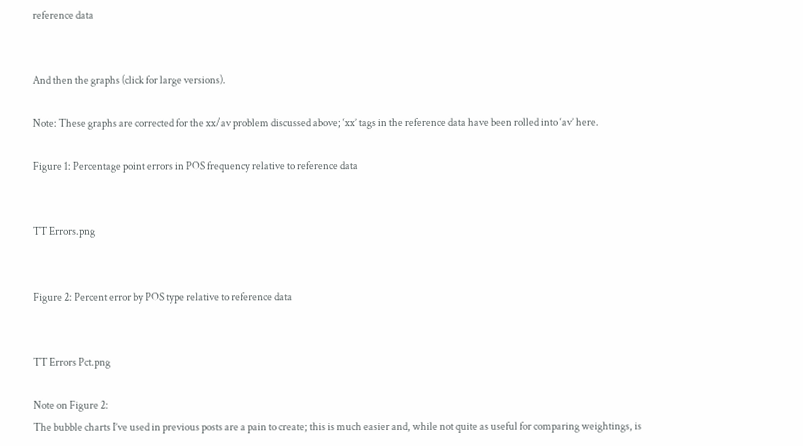reference data


And then the graphs (click for large versions).

Note: These graphs are corrected for the xx/av problem discussed above; ‘xx’ tags in the reference data have been rolled into ‘av’ here.

Figure 1: Percentage point errors in POS frequency relative to reference data


TT Errors.png


Figure 2: Percent error by POS type relative to reference data


TT Errors Pct.png

Note on Figure 2:
The bubble charts I’ve used in previous posts are a pain to create; this is much easier and, while not quite as useful for comparing weightings, is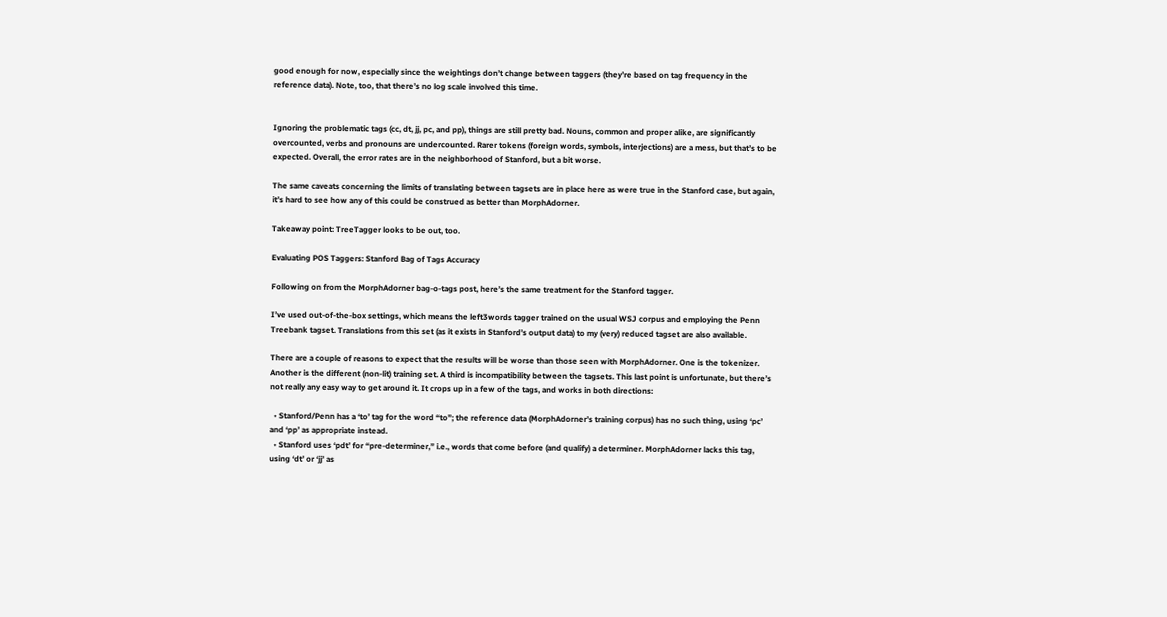good enough for now, especially since the weightings don’t change between taggers (they’re based on tag frequency in the reference data). Note, too, that there’s no log scale involved this time.


Ignoring the problematic tags (cc, dt, jj, pc, and pp), things are still pretty bad. Nouns, common and proper alike, are significantly overcounted, verbs and pronouns are undercounted. Rarer tokens (foreign words, symbols, interjections) are a mess, but that’s to be expected. Overall, the error rates are in the neighborhood of Stanford, but a bit worse.

The same caveats concerning the limits of translating between tagsets are in place here as were true in the Stanford case, but again, it’s hard to see how any of this could be construed as better than MorphAdorner.

Takeaway point: TreeTagger looks to be out, too.

Evaluating POS Taggers: Stanford Bag of Tags Accuracy

Following on from the MorphAdorner bag-o-tags post, here’s the same treatment for the Stanford tagger.

I’ve used out-of-the-box settings, which means the left3words tagger trained on the usual WSJ corpus and employing the Penn Treebank tagset. Translations from this set (as it exists in Stanford’s output data) to my (very) reduced tagset are also available.

There are a couple of reasons to expect that the results will be worse than those seen with MorphAdorner. One is the tokenizer. Another is the different (non-lit) training set. A third is incompatibility between the tagsets. This last point is unfortunate, but there’s not really any easy way to get around it. It crops up in a few of the tags, and works in both directions:

  • Stanford/Penn has a ‘to’ tag for the word “to”; the reference data (MorphAdorner’s training corpus) has no such thing, using ‘pc’ and ‘pp’ as appropriate instead.
  • Stanford uses ‘pdt’ for “pre-determiner,” i.e., words that come before (and qualify) a determiner. MorphAdorner lacks this tag, using ‘dt’ or ‘jj’ as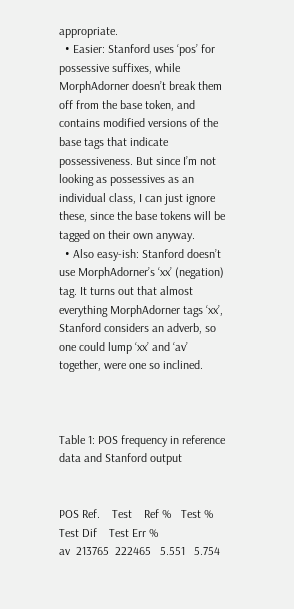appropriate.
  • Easier: Stanford uses ‘pos’ for possessive suffixes, while MorphAdorner doesn’t break them off from the base token, and contains modified versions of the base tags that indicate possessiveness. But since I’m not looking as possessives as an individual class, I can just ignore these, since the base tokens will be tagged on their own anyway.
  • Also easy-ish: Stanford doesn’t use MorphAdorner’s ‘xx’ (negation) tag. It turns out that almost everything MorphAdorner tags ‘xx’, Stanford considers an adverb, so one could lump ‘xx’ and ‘av’ together, were one so inclined.



Table 1: POS frequency in reference data and Stanford output


POS Ref.    Test    Ref %   Test %  Test Dif    Test Err %
av  213765  222465   5.551   5.754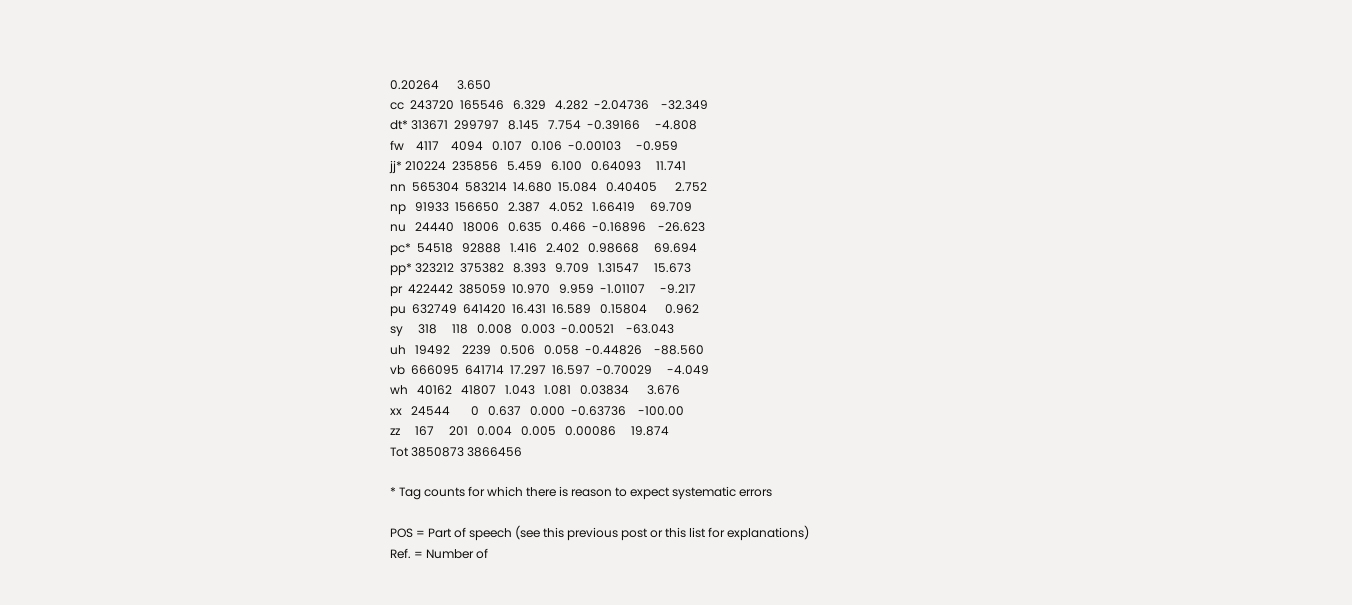0.20264      3.650
cc  243720  165546   6.329   4.282  -2.04736    -32.349
dt* 313671  299797   8.145   7.754  -0.39166     -4.808
fw    4117    4094   0.107   0.106  -0.00103     -0.959
jj* 210224  235856   5.459   6.100   0.64093     11.741
nn  565304  583214  14.680  15.084   0.40405      2.752
np   91933  156650   2.387   4.052   1.66419     69.709
nu   24440   18006   0.635   0.466  -0.16896    -26.623
pc*  54518   92888   1.416   2.402   0.98668     69.694
pp* 323212  375382   8.393   9.709   1.31547     15.673
pr  422442  385059  10.970   9.959  -1.01107     -9.217
pu  632749  641420  16.431  16.589   0.15804      0.962
sy     318     118   0.008   0.003  -0.00521    -63.043
uh   19492    2239   0.506   0.058  -0.44826    -88.560
vb  666095  641714  17.297  16.597  -0.70029     -4.049
wh   40162   41807   1.043   1.081   0.03834      3.676
xx   24544       0   0.637   0.000  -0.63736    -100.00
zz     167     201   0.004   0.005   0.00086     19.874
Tot 3850873 3866456

* Tag counts for which there is reason to expect systematic errors

POS = Part of speech (see this previous post or this list for explanations)
Ref. = Number of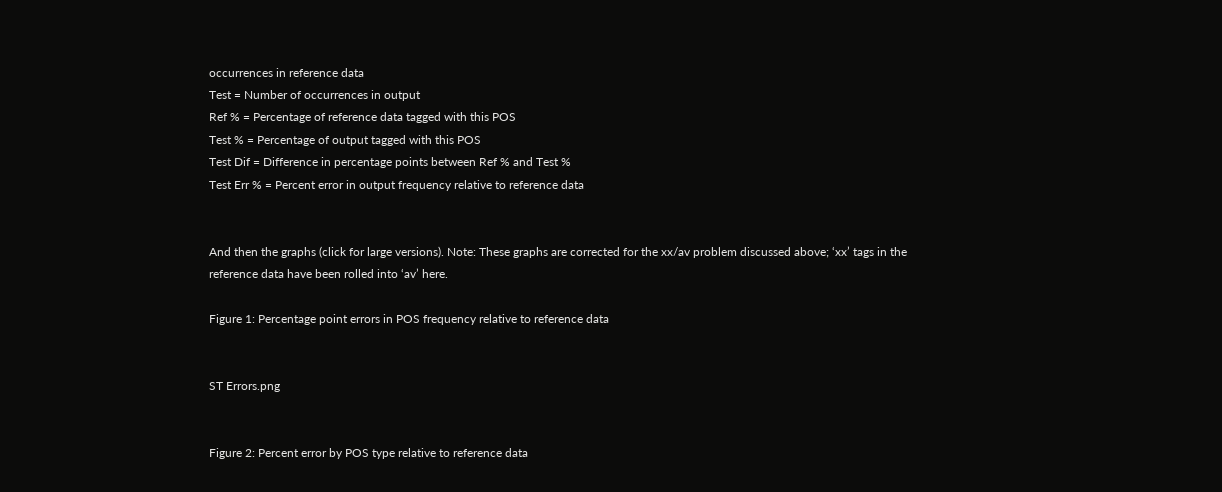occurrences in reference data
Test = Number of occurrences in output
Ref % = Percentage of reference data tagged with this POS
Test % = Percentage of output tagged with this POS
Test Dif = Difference in percentage points between Ref % and Test %
Test Err % = Percent error in output frequency relative to reference data


And then the graphs (click for large versions). Note: These graphs are corrected for the xx/av problem discussed above; ‘xx’ tags in the reference data have been rolled into ‘av’ here.

Figure 1: Percentage point errors in POS frequency relative to reference data


ST Errors.png


Figure 2: Percent error by POS type relative to reference data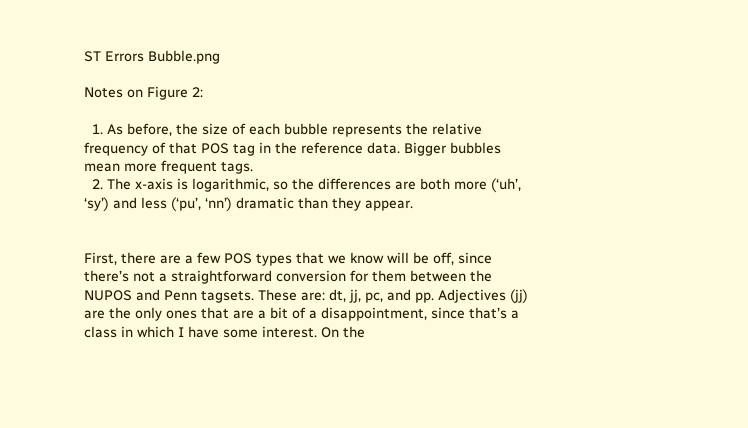ST Errors Bubble.png

Notes on Figure 2:

  1. As before, the size of each bubble represents the relative frequency of that POS tag in the reference data. Bigger bubbles mean more frequent tags.
  2. The x-axis is logarithmic, so the differences are both more (‘uh’, ‘sy’) and less (‘pu’, ‘nn’) dramatic than they appear.


First, there are a few POS types that we know will be off, since there’s not a straightforward conversion for them between the NUPOS and Penn tagsets. These are: dt, jj, pc, and pp. Adjectives (jj) are the only ones that are a bit of a disappointment, since that’s a class in which I have some interest. On the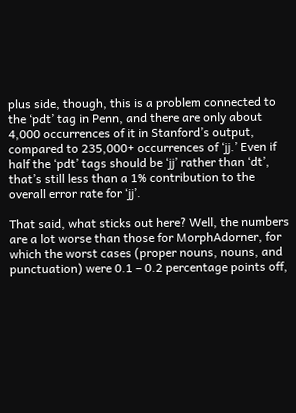plus side, though, this is a problem connected to the ‘pdt’ tag in Penn, and there are only about 4,000 occurrences of it in Stanford’s output, compared to 235,000+ occurrences of ‘jj.’ Even if half the ‘pdt’ tags should be ‘jj’ rather than ‘dt’, that’s still less than a 1% contribution to the overall error rate for ‘jj’.

That said, what sticks out here? Well, the numbers are a lot worse than those for MorphAdorner, for which the worst cases (proper nouns, nouns, and punctuation) were 0.1 – 0.2 percentage points off,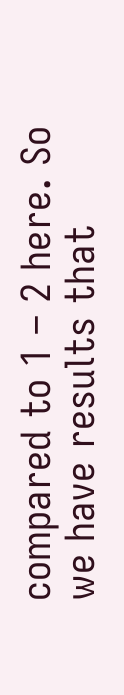compared to 1 – 2 here. So we have results that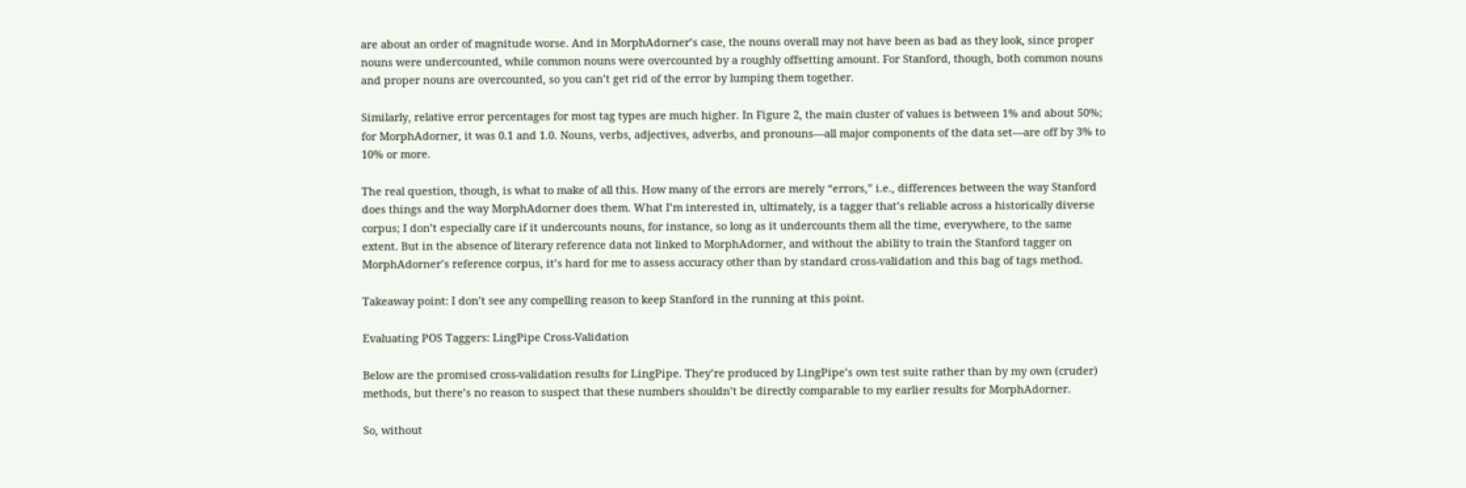are about an order of magnitude worse. And in MorphAdorner’s case, the nouns overall may not have been as bad as they look, since proper nouns were undercounted, while common nouns were overcounted by a roughly offsetting amount. For Stanford, though, both common nouns and proper nouns are overcounted, so you can’t get rid of the error by lumping them together.

Similarly, relative error percentages for most tag types are much higher. In Figure 2, the main cluster of values is between 1% and about 50%; for MorphAdorner, it was 0.1 and 1.0. Nouns, verbs, adjectives, adverbs, and pronouns—all major components of the data set—are off by 3% to 10% or more.

The real question, though, is what to make of all this. How many of the errors are merely “errors,” i.e., differences between the way Stanford does things and the way MorphAdorner does them. What I’m interested in, ultimately, is a tagger that’s reliable across a historically diverse corpus; I don’t especially care if it undercounts nouns, for instance, so long as it undercounts them all the time, everywhere, to the same extent. But in the absence of literary reference data not linked to MorphAdorner, and without the ability to train the Stanford tagger on MorphAdorner’s reference corpus, it’s hard for me to assess accuracy other than by standard cross-validation and this bag of tags method.

Takeaway point: I don’t see any compelling reason to keep Stanford in the running at this point.

Evaluating POS Taggers: LingPipe Cross-Validation

Below are the promised cross-validation results for LingPipe. They’re produced by LingPipe’s own test suite rather than by my own (cruder) methods, but there’s no reason to suspect that these numbers shouldn’t be directly comparable to my earlier results for MorphAdorner.

So, without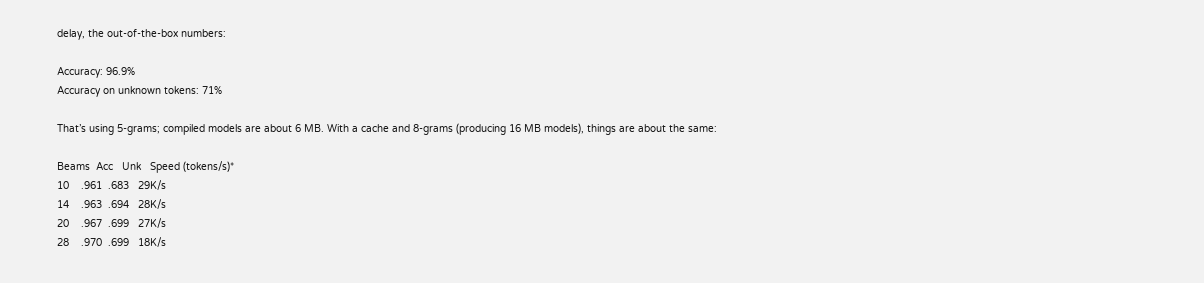delay, the out-of-the-box numbers:

Accuracy: 96.9%
Accuracy on unknown tokens: 71%

That’s using 5-grams; compiled models are about 6 MB. With a cache and 8-grams (producing 16 MB models), things are about the same:

Beams  Acc   Unk   Speed (tokens/s)*
10    .961  .683   29K/s
14    .963  .694   28K/s
20    .967  .699   27K/s
28    .970  .699   18K/s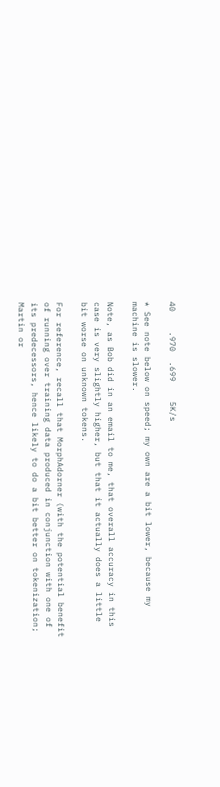40    .970  .699    5K/s

* See note below on speed; my own are a bit lower, because my machine is slower.

Note, as Bob did in an email to me, that overall accuracy in this case is very slightly higher, but that it actually does a little bit worse on unknown tokens.

For reference, recall that MorphAdorner (with the potential benefit of running over training data produced in conjunction with one of its predecessors, hence likely to do a bit better on tokenization; Martin or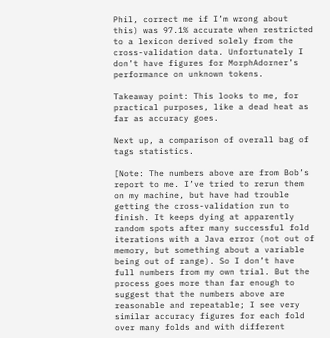Phil, correct me if I’m wrong about this) was 97.1% accurate when restricted to a lexicon derived solely from the cross-validation data. Unfortunately I don’t have figures for MorphAdorner’s performance on unknown tokens.

Takeaway point: This looks to me, for practical purposes, like a dead heat as far as accuracy goes.

Next up, a comparison of overall bag of tags statistics.

[Note: The numbers above are from Bob’s report to me. I’ve tried to rerun them on my machine, but have had trouble getting the cross-validation run to finish. It keeps dying at apparently random spots after many successful fold iterations with a Java error (not out of memory, but something about a variable being out of range). So I don’t have full numbers from my own trial. But the process goes more than far enough to suggest that the numbers above are reasonable and repeatable; I see very similar accuracy figures for each fold over many folds and with different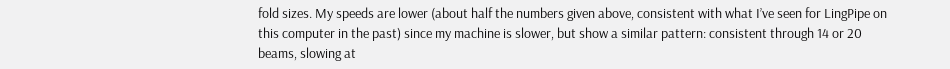fold sizes. My speeds are lower (about half the numbers given above, consistent with what I’ve seen for LingPipe on this computer in the past) since my machine is slower, but show a similar pattern: consistent through 14 or 20 beams, slowing at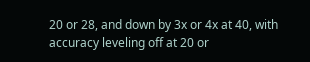20 or 28, and down by 3x or 4x at 40, with accuracy leveling off at 20 or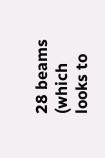28 beams (which looks to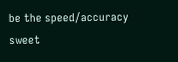be the speed/accuracy sweet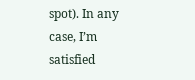spot). In any case, I’m satisfied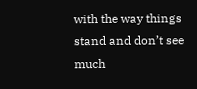with the way things stand and don’t see much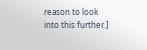reason to look into this further.]